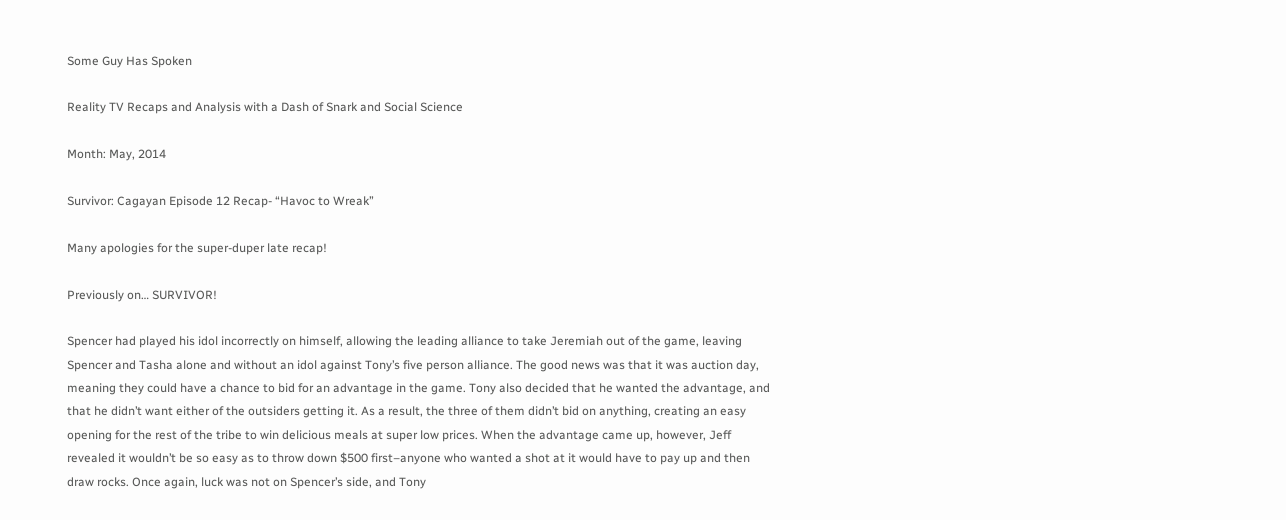Some Guy Has Spoken

Reality TV Recaps and Analysis with a Dash of Snark and Social Science

Month: May, 2014

Survivor: Cagayan Episode 12 Recap- “Havoc to Wreak”

Many apologies for the super-duper late recap!

Previously on… SURVIVOR!

Spencer had played his idol incorrectly on himself, allowing the leading alliance to take Jeremiah out of the game, leaving Spencer and Tasha alone and without an idol against Tony’s five person alliance. The good news was that it was auction day, meaning they could have a chance to bid for an advantage in the game. Tony also decided that he wanted the advantage, and that he didn’t want either of the outsiders getting it. As a result, the three of them didn’t bid on anything, creating an easy opening for the rest of the tribe to win delicious meals at super low prices. When the advantage came up, however, Jeff revealed it wouldn’t be so easy as to throw down $500 first–anyone who wanted a shot at it would have to pay up and then draw rocks. Once again, luck was not on Spencer’s side, and Tony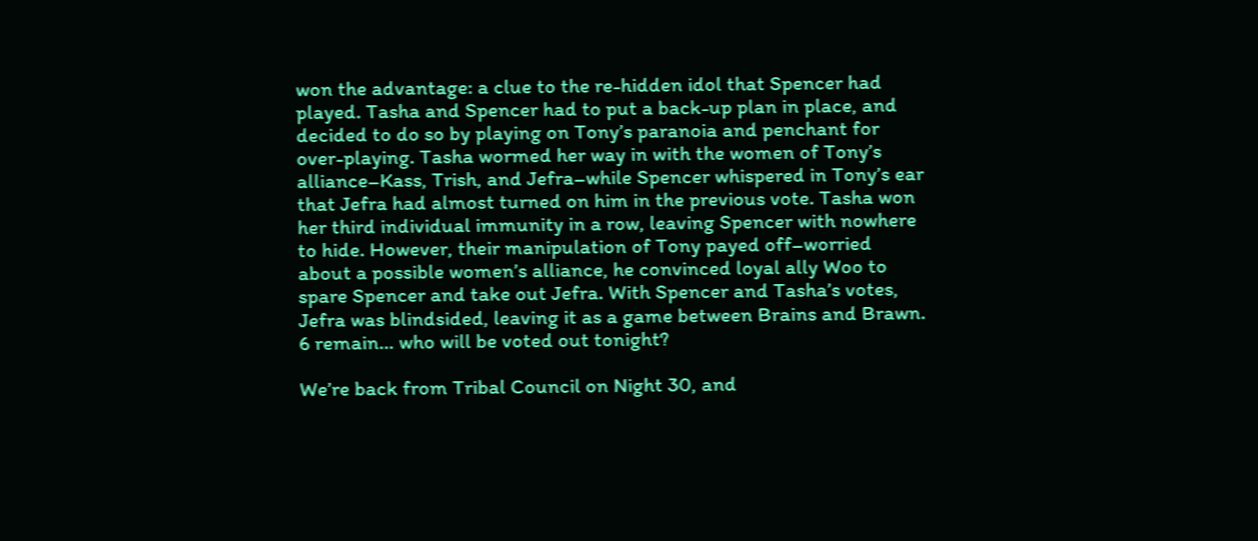won the advantage: a clue to the re-hidden idol that Spencer had played. Tasha and Spencer had to put a back-up plan in place, and decided to do so by playing on Tony’s paranoia and penchant for over-playing. Tasha wormed her way in with the women of Tony’s alliance–Kass, Trish, and Jefra–while Spencer whispered in Tony’s ear that Jefra had almost turned on him in the previous vote. Tasha won her third individual immunity in a row, leaving Spencer with nowhere to hide. However, their manipulation of Tony payed off–worried about a possible women’s alliance, he convinced loyal ally Woo to spare Spencer and take out Jefra. With Spencer and Tasha’s votes, Jefra was blindsided, leaving it as a game between Brains and Brawn. 6 remain… who will be voted out tonight?

We’re back from Tribal Council on Night 30, and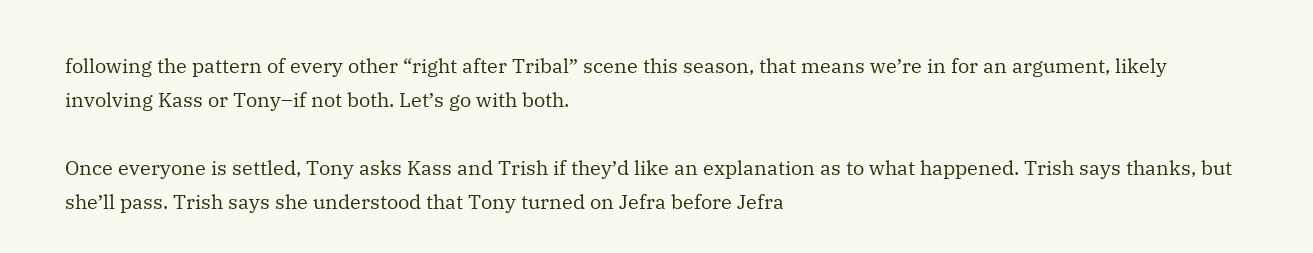following the pattern of every other “right after Tribal” scene this season, that means we’re in for an argument, likely involving Kass or Tony–if not both. Let’s go with both.

Once everyone is settled, Tony asks Kass and Trish if they’d like an explanation as to what happened. Trish says thanks, but she’ll pass. Trish says she understood that Tony turned on Jefra before Jefra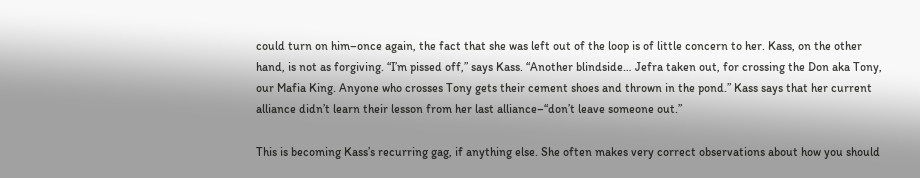could turn on him–once again, the fact that she was left out of the loop is of little concern to her. Kass, on the other hand, is not as forgiving. “I’m pissed off,” says Kass. “Another blindside… Jefra taken out, for crossing the Don aka Tony, our Mafia King. Anyone who crosses Tony gets their cement shoes and thrown in the pond.” Kass says that her current alliance didn’t learn their lesson from her last alliance–“don’t leave someone out.”

This is becoming Kass’s recurring gag, if anything else. She often makes very correct observations about how you should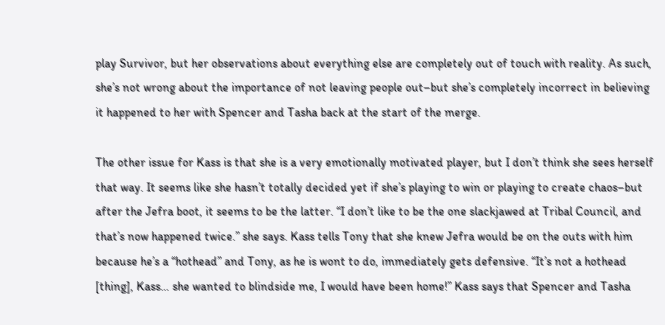play Survivor, but her observations about everything else are completely out of touch with reality. As such, she’s not wrong about the importance of not leaving people out–but she’s completely incorrect in believing it happened to her with Spencer and Tasha back at the start of the merge.

The other issue for Kass is that she is a very emotionally motivated player, but I don’t think she sees herself that way. It seems like she hasn’t totally decided yet if she’s playing to win or playing to create chaos–but after the Jefra boot, it seems to be the latter. “I don’t like to be the one slackjawed at Tribal Council, and that’s now happened twice.” she says. Kass tells Tony that she knew Jefra would be on the outs with him because he’s a “hothead” and Tony, as he is wont to do, immediately gets defensive. “It’s not a hothead [thing], Kass… she wanted to blindside me, I would have been home!” Kass says that Spencer and Tasha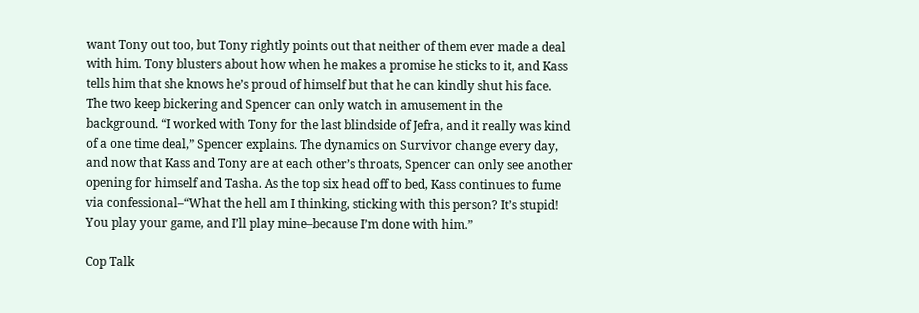want Tony out too, but Tony rightly points out that neither of them ever made a deal with him. Tony blusters about how when he makes a promise he sticks to it, and Kass tells him that she knows he’s proud of himself but that he can kindly shut his face. The two keep bickering and Spencer can only watch in amusement in the background. “I worked with Tony for the last blindside of Jefra, and it really was kind of a one time deal,” Spencer explains. The dynamics on Survivor change every day, and now that Kass and Tony are at each other’s throats, Spencer can only see another opening for himself and Tasha. As the top six head off to bed, Kass continues to fume via confessional–“What the hell am I thinking, sticking with this person? It’s stupid! You play your game, and I’ll play mine–because I’m done with him.”

Cop Talk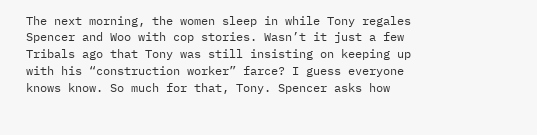The next morning, the women sleep in while Tony regales Spencer and Woo with cop stories. Wasn’t it just a few Tribals ago that Tony was still insisting on keeping up with his “construction worker” farce? I guess everyone knows know. So much for that, Tony. Spencer asks how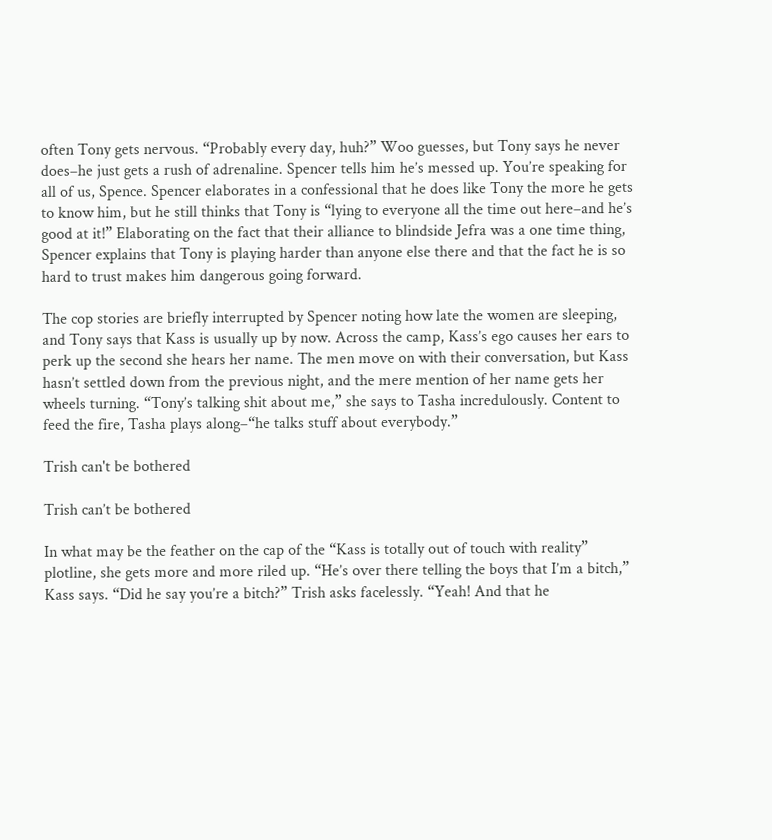often Tony gets nervous. “Probably every day, huh?” Woo guesses, but Tony says he never does–he just gets a rush of adrenaline. Spencer tells him he’s messed up. You’re speaking for all of us, Spence. Spencer elaborates in a confessional that he does like Tony the more he gets to know him, but he still thinks that Tony is “lying to everyone all the time out here–and he’s good at it!” Elaborating on the fact that their alliance to blindside Jefra was a one time thing, Spencer explains that Tony is playing harder than anyone else there and that the fact he is so hard to trust makes him dangerous going forward.

The cop stories are briefly interrupted by Spencer noting how late the women are sleeping, and Tony says that Kass is usually up by now. Across the camp, Kass’s ego causes her ears to perk up the second she hears her name. The men move on with their conversation, but Kass hasn’t settled down from the previous night, and the mere mention of her name gets her wheels turning. “Tony’s talking shit about me,” she says to Tasha incredulously. Content to feed the fire, Tasha plays along–“he talks stuff about everybody.”

Trish can't be bothered

Trish can’t be bothered

In what may be the feather on the cap of the “Kass is totally out of touch with reality” plotline, she gets more and more riled up. “He’s over there telling the boys that I’m a bitch,” Kass says. “Did he say you’re a bitch?” Trish asks facelessly. “Yeah! And that he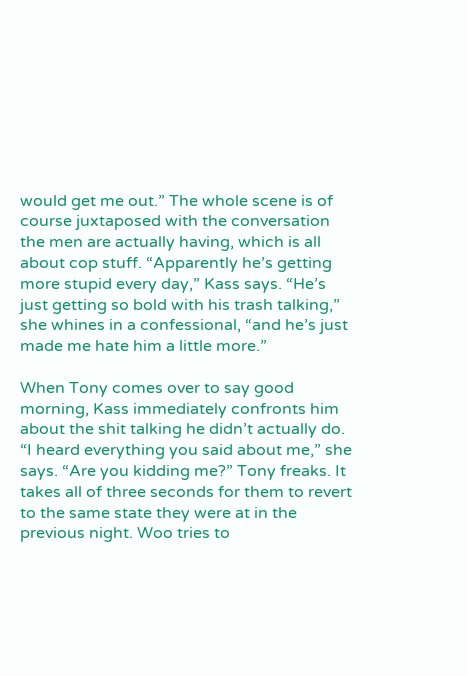would get me out.” The whole scene is of course juxtaposed with the conversation the men are actually having, which is all about cop stuff. “Apparently he’s getting more stupid every day,” Kass says. “He’s just getting so bold with his trash talking,” she whines in a confessional, “and he’s just made me hate him a little more.”

When Tony comes over to say good morning, Kass immediately confronts him about the shit talking he didn’t actually do. “I heard everything you said about me,” she says. “Are you kidding me?” Tony freaks. It takes all of three seconds for them to revert to the same state they were at in the previous night. Woo tries to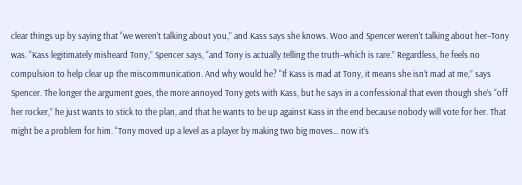clear things up by saying that “we weren’t talking about you,” and Kass says she knows. Woo and Spencer weren’t talking about her–Tony was. “Kass legitimately misheard Tony,” Spencer says, “and Tony is actually telling the truth–which is rare.” Regardless, he feels no compulsion to help clear up the miscommunication. And why would he? “If Kass is mad at Tony, it means she isn’t mad at me,” says Spencer. The longer the argument goes, the more annoyed Tony gets with Kass, but he says in a confessional that even though she’s “off her rocker,” he just wants to stick to the plan, and that he wants to be up against Kass in the end because nobody will vote for her. That might be a problem for him. “Tony moved up a level as a player by making two big moves… now it’s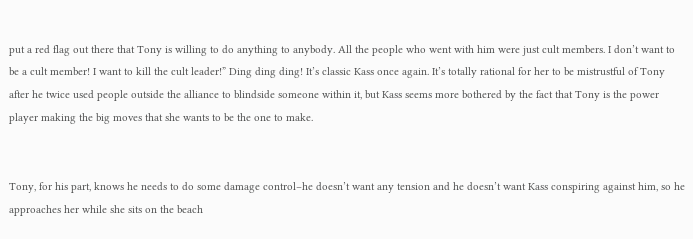put a red flag out there that Tony is willing to do anything to anybody. All the people who went with him were just cult members. I don’t want to be a cult member! I want to kill the cult leader!” Ding ding ding! It’s classic Kass once again. It’s totally rational for her to be mistrustful of Tony after he twice used people outside the alliance to blindside someone within it, but Kass seems more bothered by the fact that Tony is the power player making the big moves that she wants to be the one to make.


Tony, for his part, knows he needs to do some damage control–he doesn’t want any tension and he doesn’t want Kass conspiring against him, so he approaches her while she sits on the beach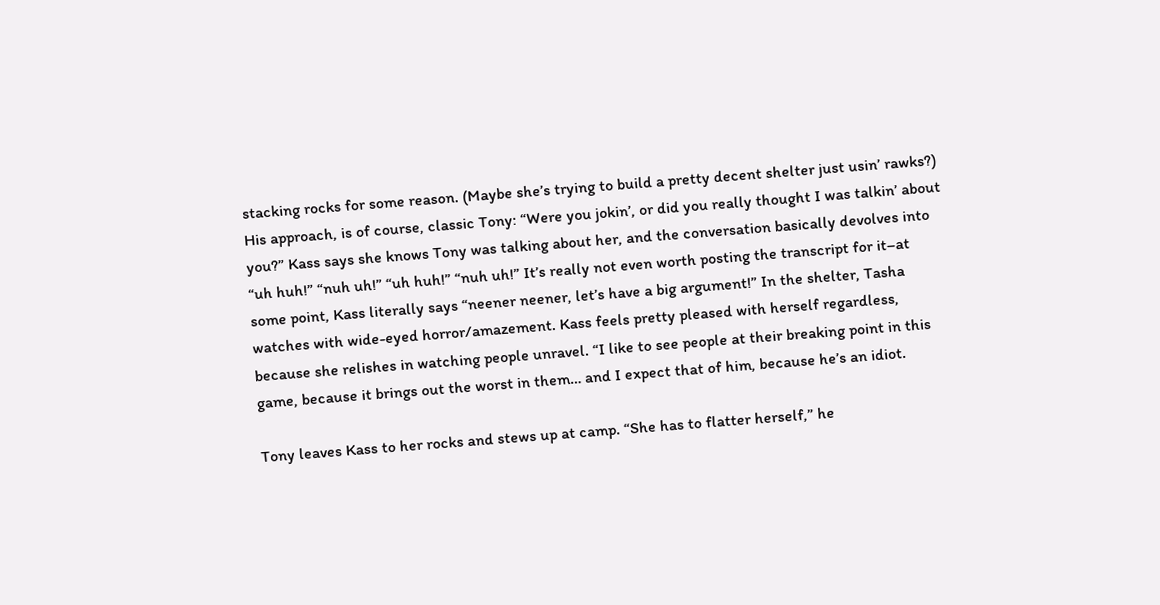stacking rocks for some reason. (Maybe she’s trying to build a pretty decent shelter just usin’ rawks?) His approach, is of course, classic Tony: “Were you jokin’, or did you really thought I was talkin’ about you?” Kass says she knows Tony was talking about her, and the conversation basically devolves into “uh huh!” “nuh uh!” “uh huh!” “nuh uh!” It’s really not even worth posting the transcript for it–at some point, Kass literally says “neener neener, let’s have a big argument!” In the shelter, Tasha watches with wide-eyed horror/amazement. Kass feels pretty pleased with herself regardless, because she relishes in watching people unravel. “I like to see people at their breaking point in this game, because it brings out the worst in them… and I expect that of him, because he’s an idiot.

Tony leaves Kass to her rocks and stews up at camp. “She has to flatter herself,” he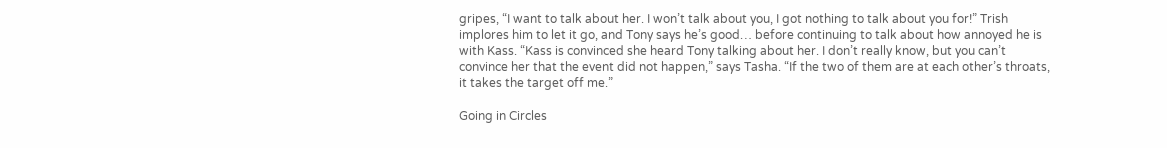gripes, “I want to talk about her. I won’t talk about you, I got nothing to talk about you for!” Trish implores him to let it go, and Tony says he’s good… before continuing to talk about how annoyed he is with Kass. “Kass is convinced she heard Tony talking about her. I don’t really know, but you can’t convince her that the event did not happen,” says Tasha. “If the two of them are at each other’s throats, it takes the target off me.”

Going in Circles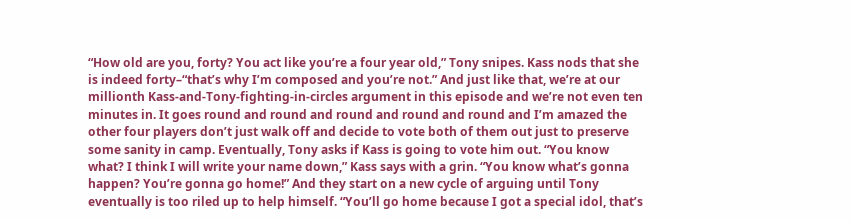“How old are you, forty? You act like you’re a four year old,” Tony snipes. Kass nods that she is indeed forty–“that’s why I’m composed and you’re not.” And just like that, we’re at our millionth Kass-and-Tony-fighting-in-circles argument in this episode and we’re not even ten minutes in. It goes round and round and round and round and round and I’m amazed the other four players don’t just walk off and decide to vote both of them out just to preserve some sanity in camp. Eventually, Tony asks if Kass is going to vote him out. “You know what? I think I will write your name down,” Kass says with a grin. “You know what’s gonna happen? You’re gonna go home!” And they start on a new cycle of arguing until Tony eventually is too riled up to help himself. “You’ll go home because I got a special idol, that’s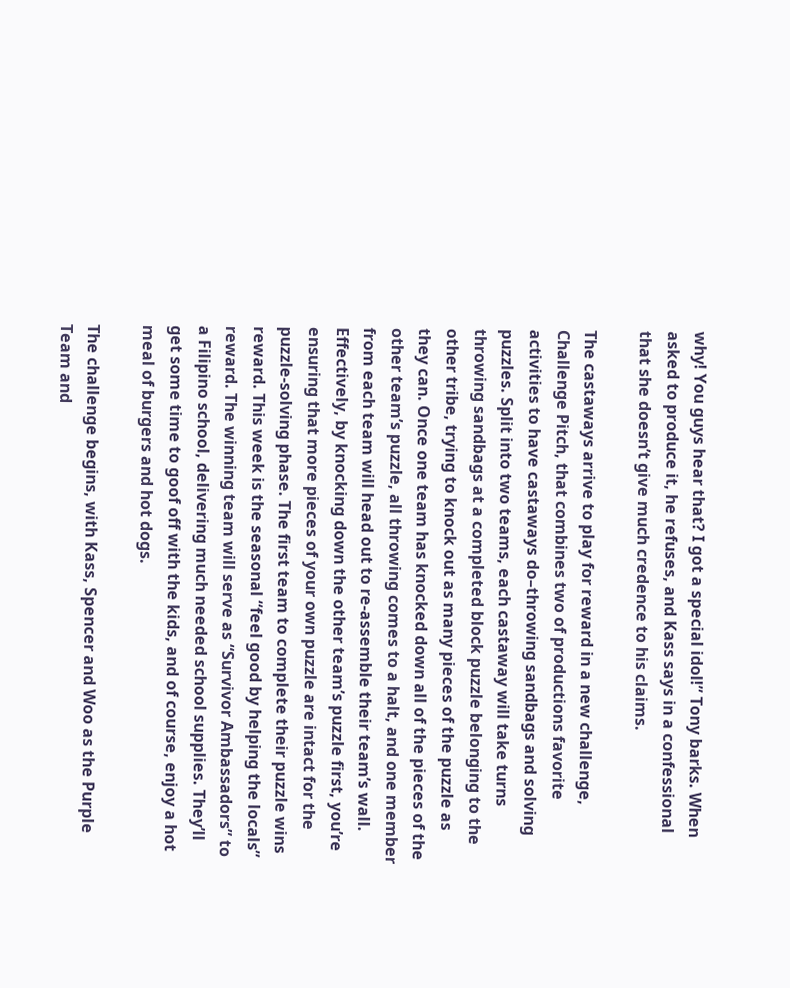why! You guys hear that? I got a special idol!” Tony barks. When asked to produce it, he refuses, and Kass says in a confessional that she doesn’t give much credence to his claims.

The castaways arrive to play for reward in a new challenge, Challenge Pitch, that combines two of productions favorite activities to have castaways do–throwing sandbags and solving puzzles. Split into two teams, each castaway will take turns throwing sandbags at a completed block puzzle belonging to the other tribe, trying to knock out as many pieces of the puzzle as they can. Once one team has knocked down all of the pieces of the other team’s puzzle, all throwing comes to a halt, and one member from each team will head out to re-assemble their team’s wall. Effectively, by knocking down the other team’s puzzle first, you’re ensuring that more pieces of your own puzzle are intact for the puzzle-solving phase. The first team to complete their puzzle wins reward. This week is the seasonal “feel good by helping the locals” reward. The winning team will serve as “Survivor Ambassadors” to a Filipino school, delivering much needed school supplies. They’ll get some time to goof off with the kids, and of course, enjoy a hot meal of burgers and hot dogs.

The challenge begins, with Kass, Spencer and Woo as the Purple Team and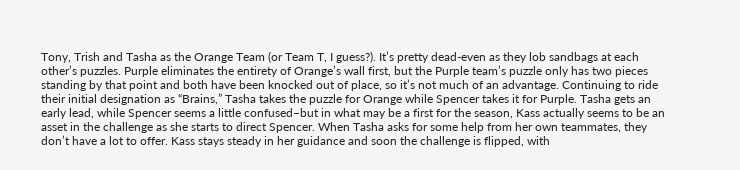Tony, Trish and Tasha as the Orange Team (or Team T, I guess?). It’s pretty dead-even as they lob sandbags at each other’s puzzles. Purple eliminates the entirety of Orange’s wall first, but the Purple team’s puzzle only has two pieces standing by that point and both have been knocked out of place, so it’s not much of an advantage. Continuing to ride their initial designation as “Brains,” Tasha takes the puzzle for Orange while Spencer takes it for Purple. Tasha gets an early lead, while Spencer seems a little confused–but in what may be a first for the season, Kass actually seems to be an asset in the challenge as she starts to direct Spencer. When Tasha asks for some help from her own teammates, they don’t have a lot to offer. Kass stays steady in her guidance and soon the challenge is flipped, with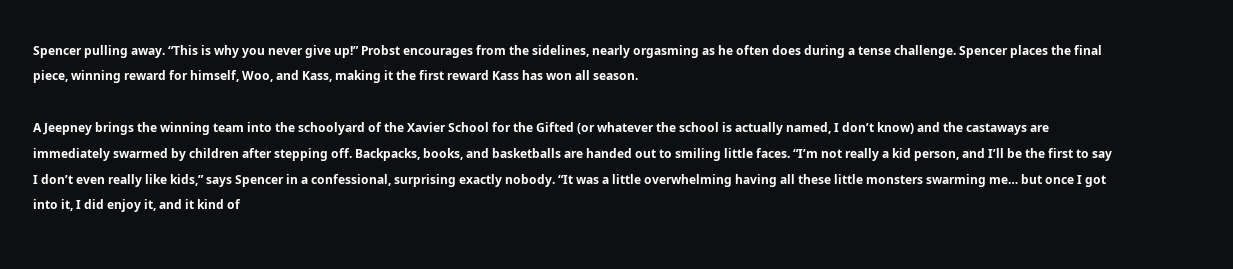Spencer pulling away. “This is why you never give up!” Probst encourages from the sidelines, nearly orgasming as he often does during a tense challenge. Spencer places the final piece, winning reward for himself, Woo, and Kass, making it the first reward Kass has won all season.

A Jeepney brings the winning team into the schoolyard of the Xavier School for the Gifted (or whatever the school is actually named, I don’t know) and the castaways are immediately swarmed by children after stepping off. Backpacks, books, and basketballs are handed out to smiling little faces. “I’m not really a kid person, and I’ll be the first to say I don’t even really like kids,” says Spencer in a confessional, surprising exactly nobody. “It was a little overwhelming having all these little monsters swarming me… but once I got into it, I did enjoy it, and it kind of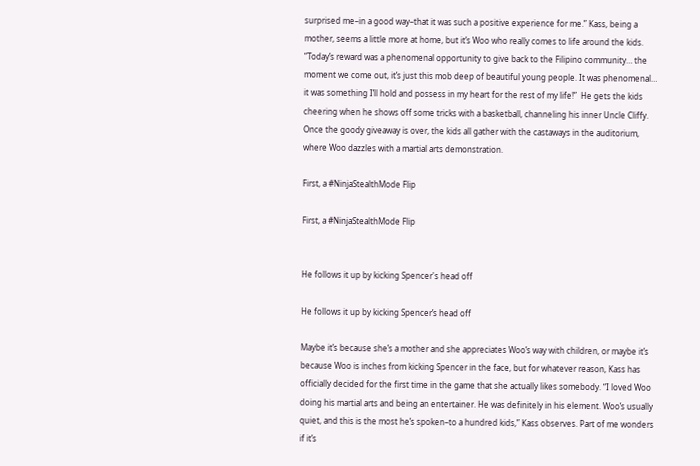surprised me–in a good way–that it was such a positive experience for me.” Kass, being a mother, seems a little more at home, but it’s Woo who really comes to life around the kids. “Today’s reward was a phenomenal opportunity to give back to the Filipino community… the moment we come out, it’s just this mob deep of beautiful young people. It was phenomenal… it was something I’ll hold and possess in my heart for the rest of my life!”  He gets the kids cheering when he shows off some tricks with a basketball, channeling his inner Uncle Cliffy. Once the goody giveaway is over, the kids all gather with the castaways in the auditorium, where Woo dazzles with a martial arts demonstration.

First, a #NinjaStealthMode Flip

First, a #NinjaStealthMode Flip


He follows it up by kicking Spencer's head off

He follows it up by kicking Spencer’s head off

Maybe it’s because she’s a mother and she appreciates Woo’s way with children, or maybe it’s because Woo is inches from kicking Spencer in the face, but for whatever reason, Kass has officially decided for the first time in the game that she actually likes somebody. “I loved Woo doing his martial arts and being an entertainer. He was definitely in his element. Woo’s usually quiet, and this is the most he’s spoken–to a hundred kids,” Kass observes. Part of me wonders if it’s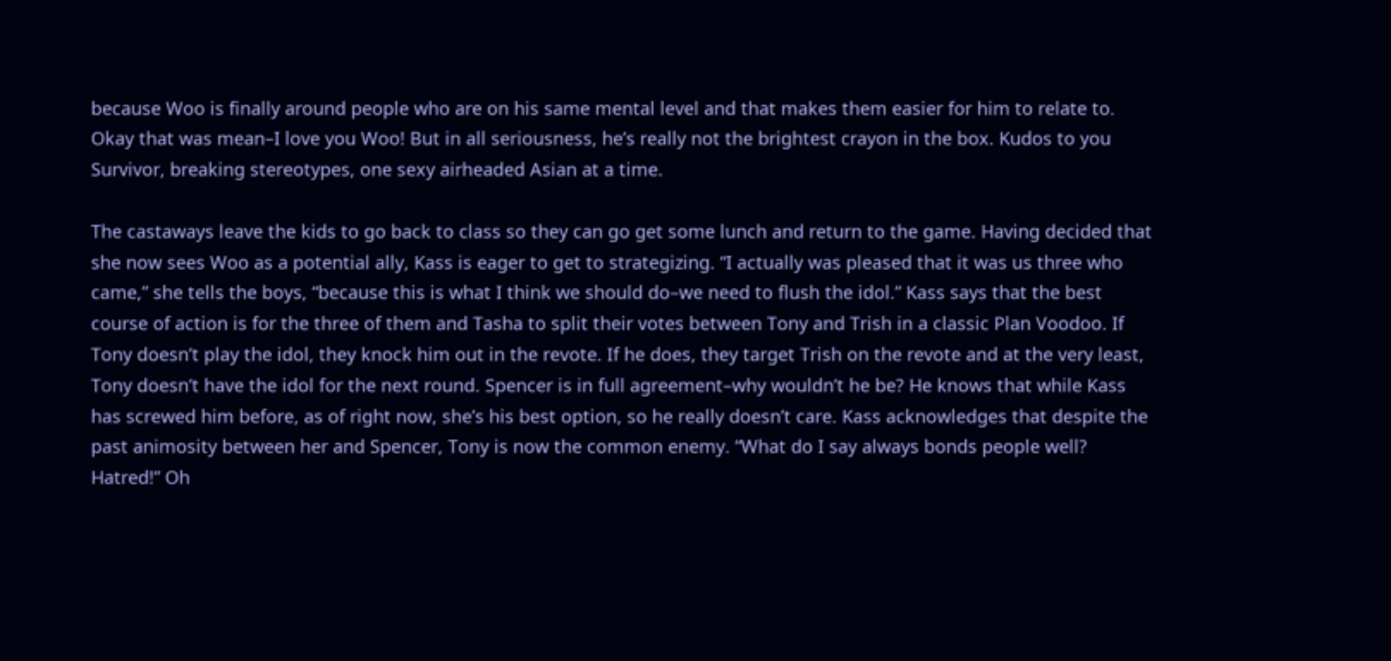because Woo is finally around people who are on his same mental level and that makes them easier for him to relate to. Okay that was mean–I love you Woo! But in all seriousness, he’s really not the brightest crayon in the box. Kudos to you Survivor, breaking stereotypes, one sexy airheaded Asian at a time.

The castaways leave the kids to go back to class so they can go get some lunch and return to the game. Having decided that she now sees Woo as a potential ally, Kass is eager to get to strategizing. “I actually was pleased that it was us three who came,” she tells the boys, “because this is what I think we should do–we need to flush the idol.” Kass says that the best course of action is for the three of them and Tasha to split their votes between Tony and Trish in a classic Plan Voodoo. If Tony doesn’t play the idol, they knock him out in the revote. If he does, they target Trish on the revote and at the very least, Tony doesn’t have the idol for the next round. Spencer is in full agreement–why wouldn’t he be? He knows that while Kass has screwed him before, as of right now, she’s his best option, so he really doesn’t care. Kass acknowledges that despite the past animosity between her and Spencer, Tony is now the common enemy. “What do I say always bonds people well? Hatred!” Oh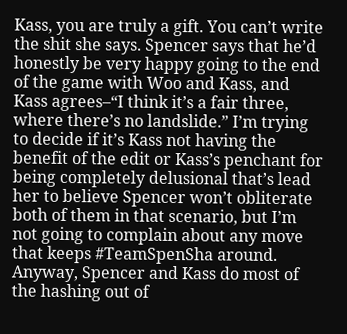Kass, you are truly a gift. You can’t write the shit she says. Spencer says that he’d honestly be very happy going to the end of the game with Woo and Kass, and Kass agrees–“I think it’s a fair three, where there’s no landslide.” I’m trying to decide if it’s Kass not having the benefit of the edit or Kass’s penchant for being completely delusional that’s lead her to believe Spencer won’t obliterate both of them in that scenario, but I’m not going to complain about any move that keeps #TeamSpenSha around. Anyway, Spencer and Kass do most of the hashing out of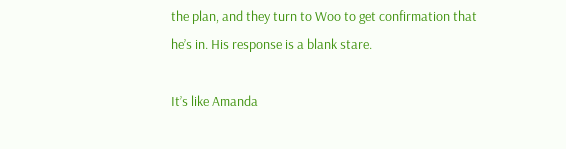the plan, and they turn to Woo to get confirmation that he’s in. His response is a blank stare.

It’s like Amanda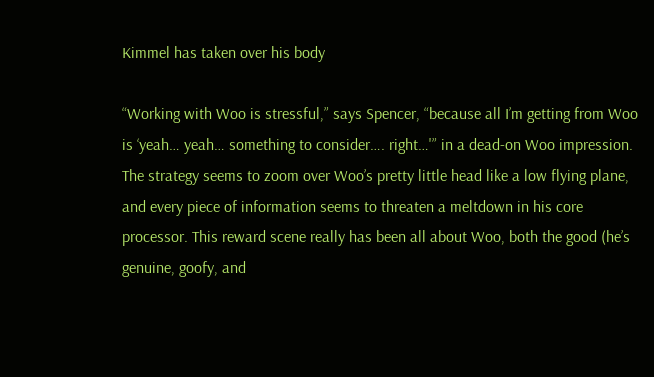Kimmel has taken over his body

“Working with Woo is stressful,” says Spencer, “because all I’m getting from Woo is ‘yeah… yeah… something to consider…. right…'” in a dead-on Woo impression. The strategy seems to zoom over Woo’s pretty little head like a low flying plane, and every piece of information seems to threaten a meltdown in his core processor. This reward scene really has been all about Woo, both the good (he’s genuine, goofy, and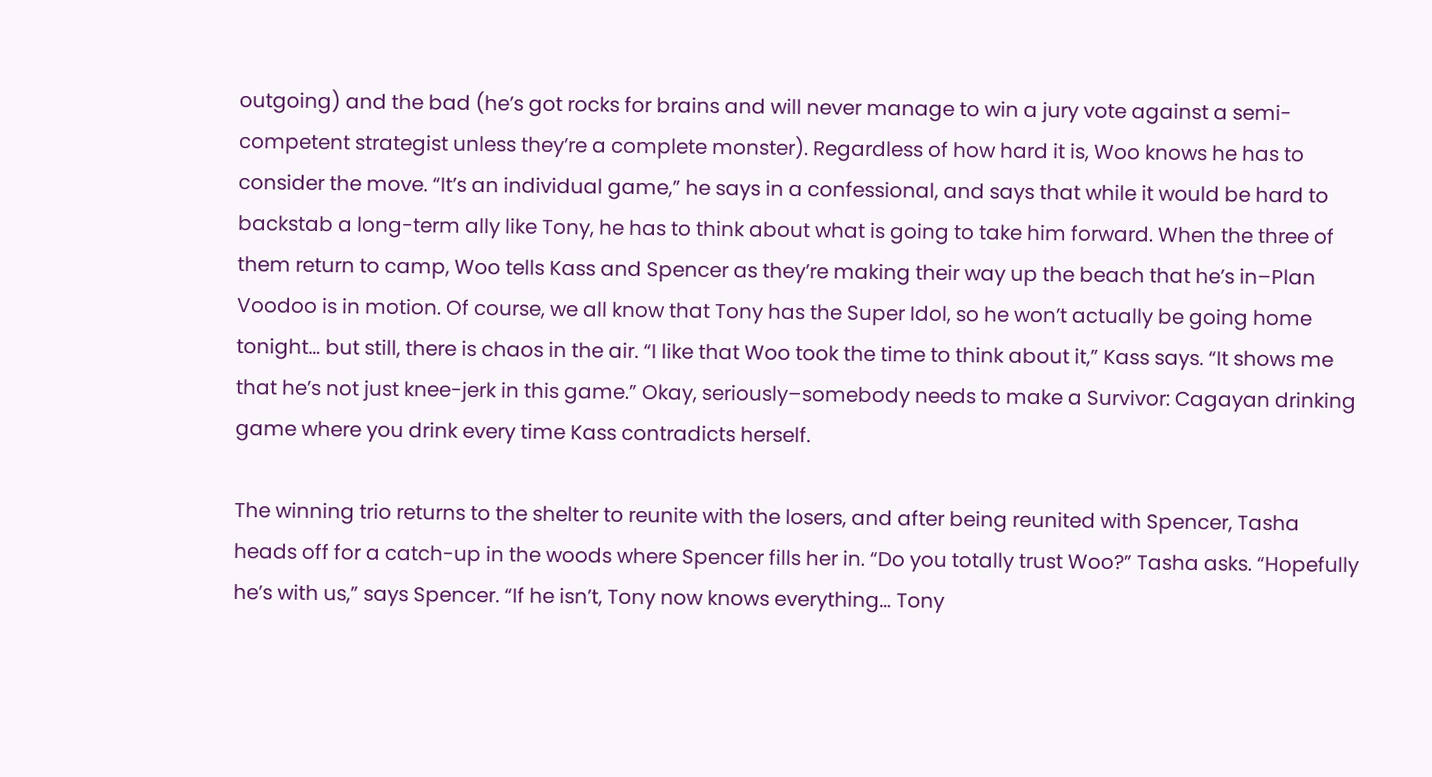outgoing) and the bad (he’s got rocks for brains and will never manage to win a jury vote against a semi-competent strategist unless they’re a complete monster). Regardless of how hard it is, Woo knows he has to consider the move. “It’s an individual game,” he says in a confessional, and says that while it would be hard to backstab a long-term ally like Tony, he has to think about what is going to take him forward. When the three of them return to camp, Woo tells Kass and Spencer as they’re making their way up the beach that he’s in–Plan Voodoo is in motion. Of course, we all know that Tony has the Super Idol, so he won’t actually be going home tonight… but still, there is chaos in the air. “I like that Woo took the time to think about it,” Kass says. “It shows me that he’s not just knee-jerk in this game.” Okay, seriously–somebody needs to make a Survivor: Cagayan drinking game where you drink every time Kass contradicts herself.

The winning trio returns to the shelter to reunite with the losers, and after being reunited with Spencer, Tasha heads off for a catch-up in the woods where Spencer fills her in. “Do you totally trust Woo?” Tasha asks. “Hopefully he’s with us,” says Spencer. “If he isn’t, Tony now knows everything… Tony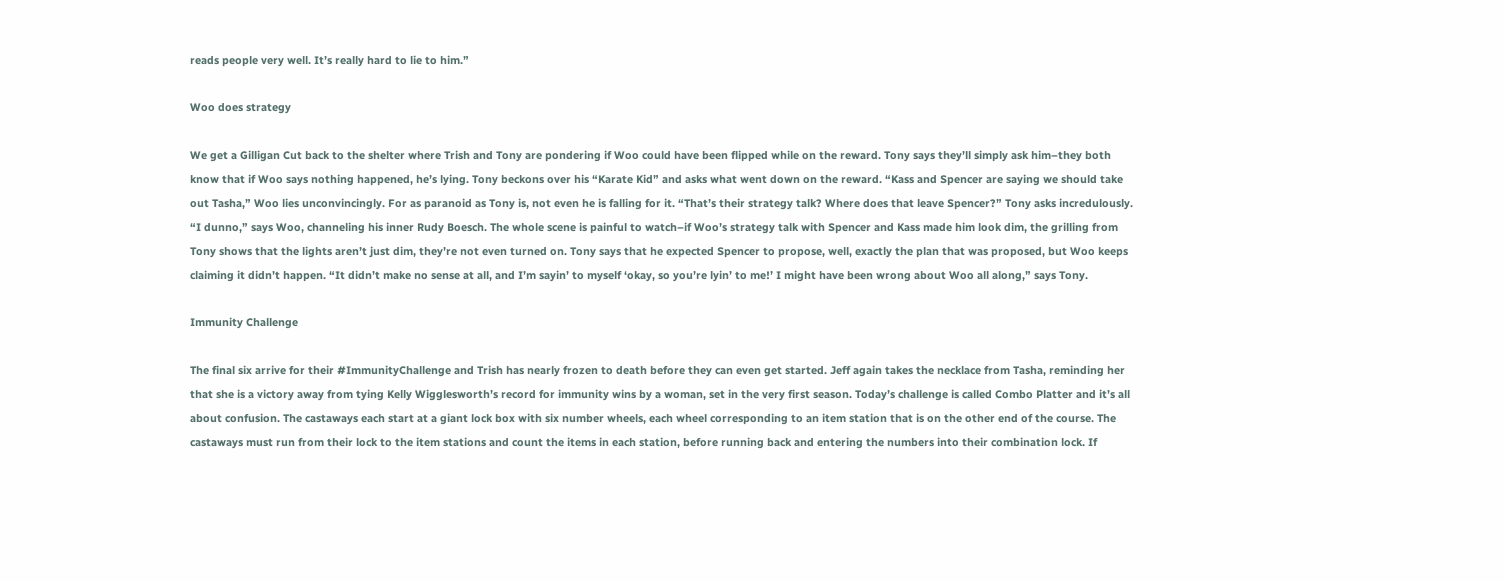reads people very well. It’s really hard to lie to him.”

Woo does strategy

We get a Gilligan Cut back to the shelter where Trish and Tony are pondering if Woo could have been flipped while on the reward. Tony says they’ll simply ask him–they both know that if Woo says nothing happened, he’s lying. Tony beckons over his “Karate Kid” and asks what went down on the reward. “Kass and Spencer are saying we should take out Tasha,” Woo lies unconvincingly. For as paranoid as Tony is, not even he is falling for it. “That’s their strategy talk? Where does that leave Spencer?” Tony asks incredulously. “I dunno,” says Woo, channeling his inner Rudy Boesch. The whole scene is painful to watch–if Woo’s strategy talk with Spencer and Kass made him look dim, the grilling from Tony shows that the lights aren’t just dim, they’re not even turned on. Tony says that he expected Spencer to propose, well, exactly the plan that was proposed, but Woo keeps claiming it didn’t happen. “It didn’t make no sense at all, and I’m sayin’ to myself ‘okay, so you’re lyin’ to me!’ I might have been wrong about Woo all along,” says Tony.

Immunity Challenge

The final six arrive for their #ImmunityChallenge and Trish has nearly frozen to death before they can even get started. Jeff again takes the necklace from Tasha, reminding her that she is a victory away from tying Kelly Wigglesworth’s record for immunity wins by a woman, set in the very first season. Today’s challenge is called Combo Platter and it’s all about confusion. The castaways each start at a giant lock box with six number wheels, each wheel corresponding to an item station that is on the other end of the course. The castaways must run from their lock to the item stations and count the items in each station, before running back and entering the numbers into their combination lock. If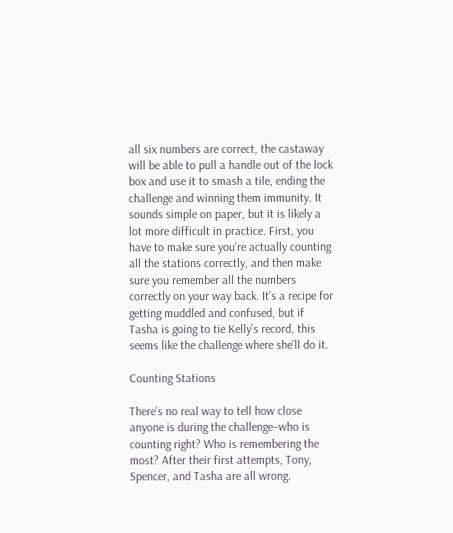all six numbers are correct, the castaway will be able to pull a handle out of the lock box and use it to smash a tile, ending the challenge and winning them immunity. It sounds simple on paper, but it is likely a lot more difficult in practice. First, you have to make sure you’re actually counting all the stations correctly, and then make sure you remember all the numbers correctly on your way back. It’s a recipe for getting muddled and confused, but if Tasha is going to tie Kelly’s record, this seems like the challenge where she’ll do it.

Counting Stations

There’s no real way to tell how close anyone is during the challenge–who is counting right? Who is remembering the most? After their first attempts, Tony, Spencer, and Tasha are all wrong.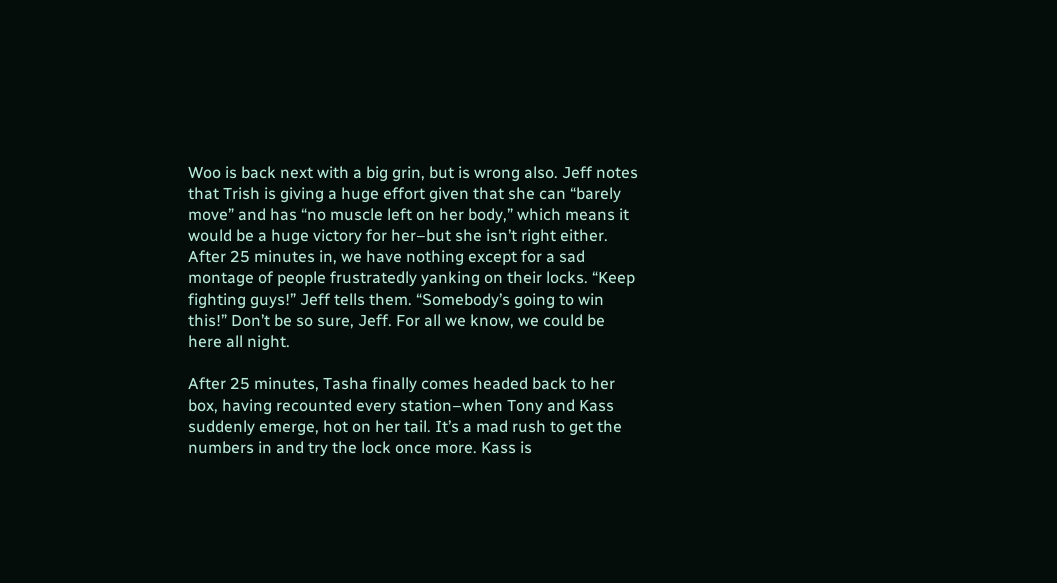Woo is back next with a big grin, but is wrong also. Jeff notes that Trish is giving a huge effort given that she can “barely move” and has “no muscle left on her body,” which means it would be a huge victory for her–but she isn’t right either. After 25 minutes in, we have nothing except for a sad montage of people frustratedly yanking on their locks. “Keep fighting guys!” Jeff tells them. “Somebody’s going to win this!” Don’t be so sure, Jeff. For all we know, we could be here all night.

After 25 minutes, Tasha finally comes headed back to her box, having recounted every station–when Tony and Kass suddenly emerge, hot on her tail. It’s a mad rush to get the numbers in and try the lock once more. Kass is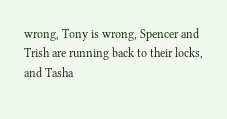wrong, Tony is wrong, Spencer and Trish are running back to their locks, and Tasha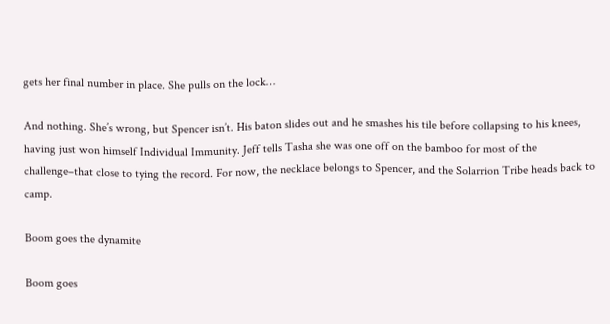gets her final number in place. She pulls on the lock…

And nothing. She’s wrong, but Spencer isn’t. His baton slides out and he smashes his tile before collapsing to his knees, having just won himself Individual Immunity. Jeff tells Tasha she was one off on the bamboo for most of the challenge–that close to tying the record. For now, the necklace belongs to Spencer, and the Solarrion Tribe heads back to camp.

Boom goes the dynamite

Boom goes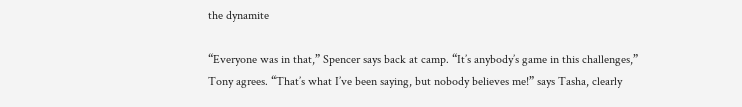the dynamite

“Everyone was in that,” Spencer says back at camp. “It’s anybody’s game in this challenges,” Tony agrees. “That’s what I’ve been saying, but nobody believes me!” says Tasha, clearly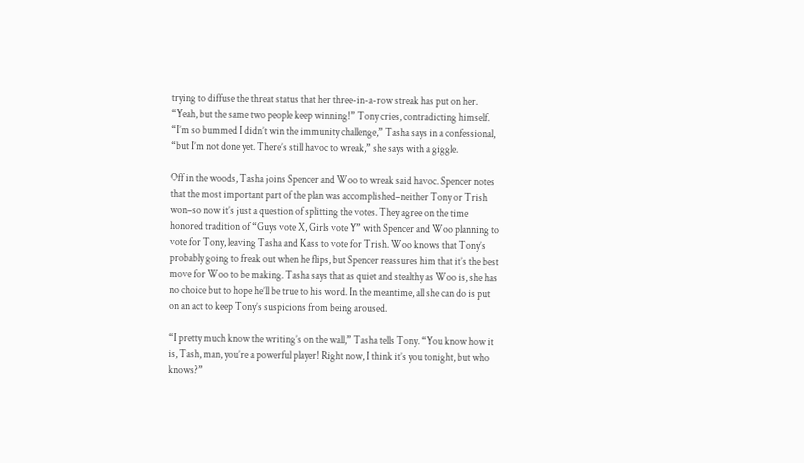trying to diffuse the threat status that her three-in-a-row streak has put on her. “Yeah, but the same two people keep winning!” Tony cries, contradicting himself. “I’m so bummed I didn’t win the immunity challenge,” Tasha says in a confessional, “but I’m not done yet. There’s still havoc to wreak,” she says with a giggle.

Off in the woods, Tasha joins Spencer and Woo to wreak said havoc. Spencer notes that the most important part of the plan was accomplished–neither Tony or Trish won–so now it’s just a question of splitting the votes. They agree on the time honored tradition of “Guys vote X, Girls vote Y” with Spencer and Woo planning to vote for Tony, leaving Tasha and Kass to vote for Trish. Woo knows that Tony’s probably going to freak out when he flips, but Spencer reassures him that it’s the best move for Woo to be making. Tasha says that as quiet and stealthy as Woo is, she has no choice but to hope he’ll be true to his word. In the meantime, all she can do is put on an act to keep Tony’s suspicions from being aroused.

“I pretty much know the writing’s on the wall,” Tasha tells Tony. “You know how it is, Tash, man, you’re a powerful player! Right now, I think it’s you tonight, but who knows?”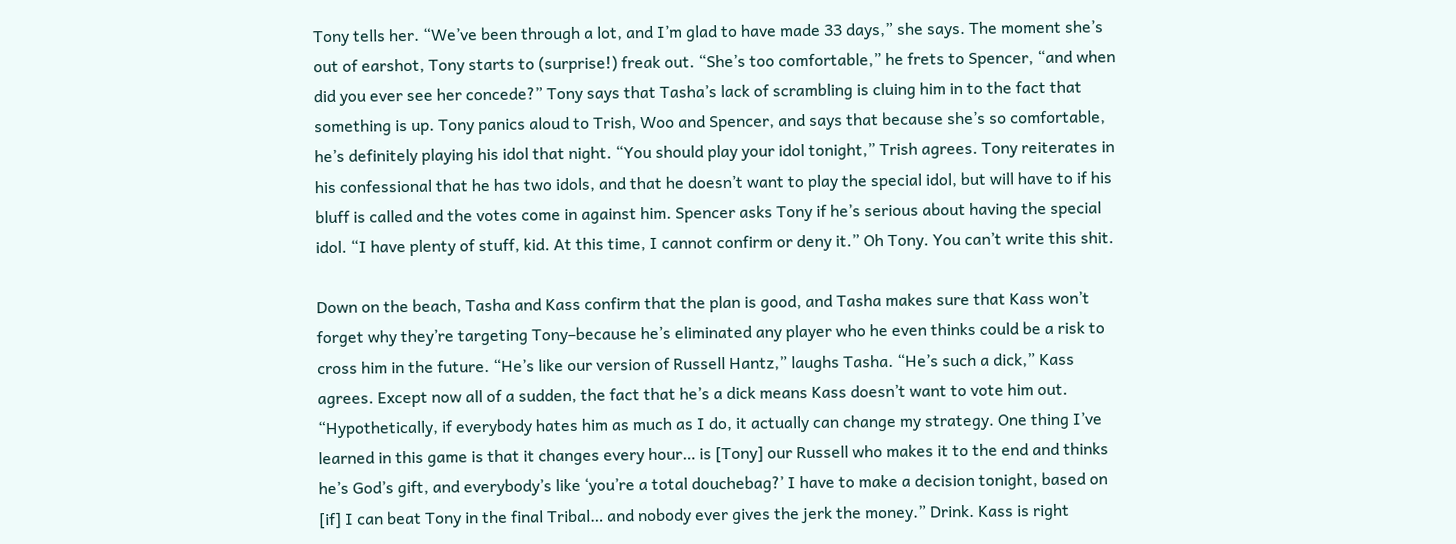Tony tells her. “We’ve been through a lot, and I’m glad to have made 33 days,” she says. The moment she’s out of earshot, Tony starts to (surprise!) freak out. “She’s too comfortable,” he frets to Spencer, “and when did you ever see her concede?” Tony says that Tasha’s lack of scrambling is cluing him in to the fact that something is up. Tony panics aloud to Trish, Woo and Spencer, and says that because she’s so comfortable, he’s definitely playing his idol that night. “You should play your idol tonight,” Trish agrees. Tony reiterates in his confessional that he has two idols, and that he doesn’t want to play the special idol, but will have to if his bluff is called and the votes come in against him. Spencer asks Tony if he’s serious about having the special idol. “I have plenty of stuff, kid. At this time, I cannot confirm or deny it.” Oh Tony. You can’t write this shit.

Down on the beach, Tasha and Kass confirm that the plan is good, and Tasha makes sure that Kass won’t forget why they’re targeting Tony–because he’s eliminated any player who he even thinks could be a risk to cross him in the future. “He’s like our version of Russell Hantz,” laughs Tasha. “He’s such a dick,” Kass agrees. Except now all of a sudden, the fact that he’s a dick means Kass doesn’t want to vote him out. “Hypothetically, if everybody hates him as much as I do, it actually can change my strategy. One thing I’ve learned in this game is that it changes every hour… is [Tony] our Russell who makes it to the end and thinks he’s God’s gift, and everybody’s like ‘you’re a total douchebag?’ I have to make a decision tonight, based on [if] I can beat Tony in the final Tribal… and nobody ever gives the jerk the money.” Drink. Kass is right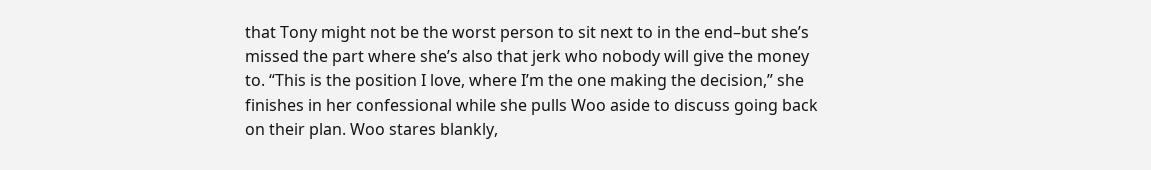that Tony might not be the worst person to sit next to in the end–but she’s missed the part where she’s also that jerk who nobody will give the money to. “This is the position I love, where I’m the one making the decision,” she finishes in her confessional while she pulls Woo aside to discuss going back on their plan. Woo stares blankly,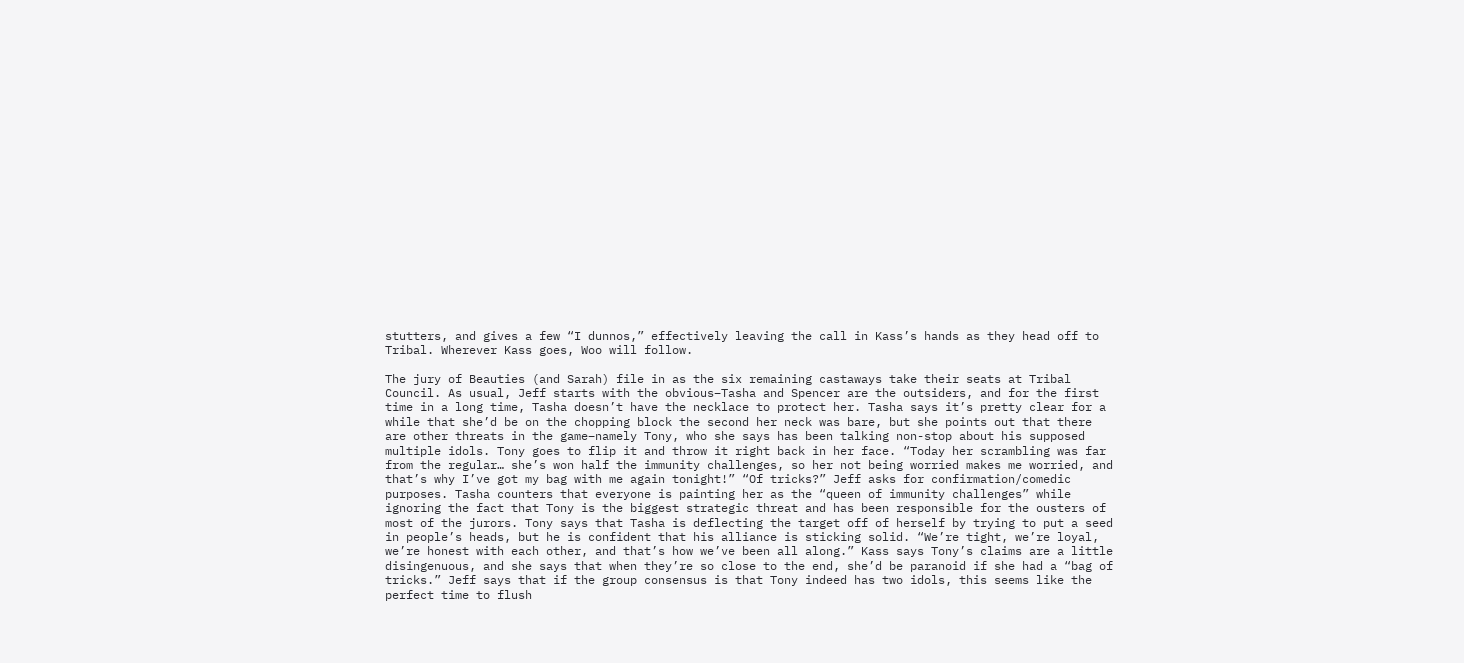stutters, and gives a few “I dunnos,” effectively leaving the call in Kass’s hands as they head off to Tribal. Wherever Kass goes, Woo will follow.

The jury of Beauties (and Sarah) file in as the six remaining castaways take their seats at Tribal Council. As usual, Jeff starts with the obvious–Tasha and Spencer are the outsiders, and for the first time in a long time, Tasha doesn’t have the necklace to protect her. Tasha says it’s pretty clear for a while that she’d be on the chopping block the second her neck was bare, but she points out that there are other threats in the game–namely Tony, who she says has been talking non-stop about his supposed multiple idols. Tony goes to flip it and throw it right back in her face. “Today her scrambling was far from the regular… she’s won half the immunity challenges, so her not being worried makes me worried, and that’s why I’ve got my bag with me again tonight!” “Of tricks?” Jeff asks for confirmation/comedic purposes. Tasha counters that everyone is painting her as the “queen of immunity challenges” while ignoring the fact that Tony is the biggest strategic threat and has been responsible for the ousters of most of the jurors. Tony says that Tasha is deflecting the target off of herself by trying to put a seed in people’s heads, but he is confident that his alliance is sticking solid. “We’re tight, we’re loyal, we’re honest with each other, and that’s how we’ve been all along.” Kass says Tony’s claims are a little disingenuous, and she says that when they’re so close to the end, she’d be paranoid if she had a “bag of tricks.” Jeff says that if the group consensus is that Tony indeed has two idols, this seems like the perfect time to flush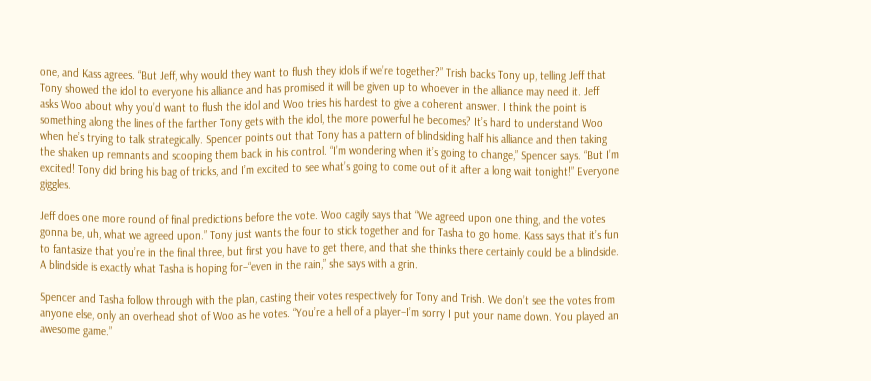one, and Kass agrees. “But Jeff, why would they want to flush they idols if we’re together?” Trish backs Tony up, telling Jeff that Tony showed the idol to everyone his alliance and has promised it will be given up to whoever in the alliance may need it. Jeff asks Woo about why you’d want to flush the idol and Woo tries his hardest to give a coherent answer. I think the point is something along the lines of the farther Tony gets with the idol, the more powerful he becomes? It’s hard to understand Woo when he’s trying to talk strategically. Spencer points out that Tony has a pattern of blindsiding half his alliance and then taking the shaken up remnants and scooping them back in his control. “I’m wondering when it’s going to change,” Spencer says. “But I’m excited! Tony did bring his bag of tricks, and I’m excited to see what’s going to come out of it after a long wait tonight!” Everyone giggles.

Jeff does one more round of final predictions before the vote. Woo cagily says that “We agreed upon one thing, and the votes gonna be, uh, what we agreed upon.” Tony just wants the four to stick together and for Tasha to go home. Kass says that it’s fun to fantasize that you’re in the final three, but first you have to get there, and that she thinks there certainly could be a blindside. A blindside is exactly what Tasha is hoping for–“even in the rain,” she says with a grin.

Spencer and Tasha follow through with the plan, casting their votes respectively for Tony and Trish. We don’t see the votes from anyone else, only an overhead shot of Woo as he votes. “You’re a hell of a player–I’m sorry I put your name down. You played an awesome game.”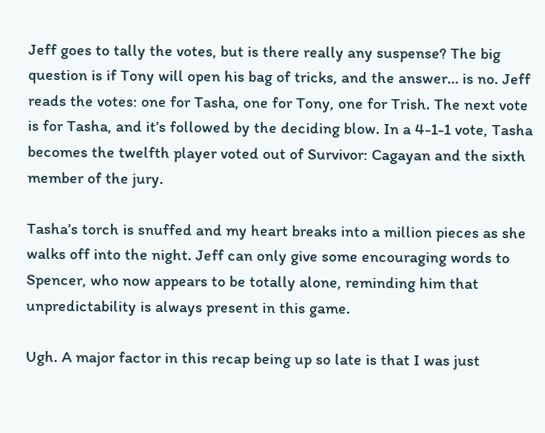Jeff goes to tally the votes, but is there really any suspense? The big question is if Tony will open his bag of tricks, and the answer… is no. Jeff reads the votes: one for Tasha, one for Tony, one for Trish. The next vote is for Tasha, and it’s followed by the deciding blow. In a 4-1-1 vote, Tasha becomes the twelfth player voted out of Survivor: Cagayan and the sixth member of the jury.

Tasha’s torch is snuffed and my heart breaks into a million pieces as she walks off into the night. Jeff can only give some encouraging words to Spencer, who now appears to be totally alone, reminding him that unpredictability is always present in this game.

Ugh. A major factor in this recap being up so late is that I was just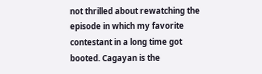not thrilled about rewatching the episode in which my favorite contestant in a long time got booted. Cagayan is the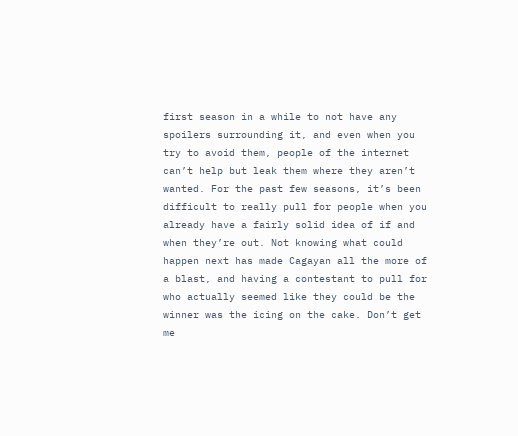first season in a while to not have any spoilers surrounding it, and even when you try to avoid them, people of the internet can’t help but leak them where they aren’t wanted. For the past few seasons, it’s been difficult to really pull for people when you already have a fairly solid idea of if and when they’re out. Not knowing what could happen next has made Cagayan all the more of a blast, and having a contestant to pull for who actually seemed like they could be the winner was the icing on the cake. Don’t get me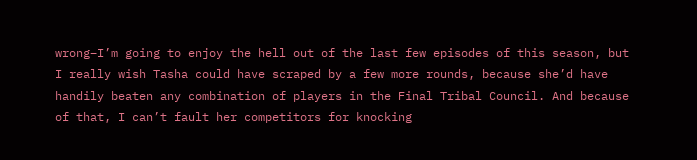wrong–I’m going to enjoy the hell out of the last few episodes of this season, but I really wish Tasha could have scraped by a few more rounds, because she’d have handily beaten any combination of players in the Final Tribal Council. And because of that, I can’t fault her competitors for knocking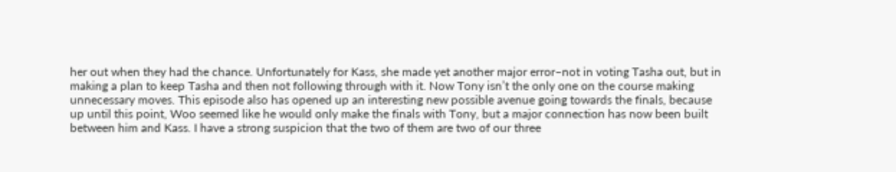her out when they had the chance. Unfortunately for Kass, she made yet another major error–not in voting Tasha out, but in making a plan to keep Tasha and then not following through with it. Now Tony isn’t the only one on the course making unnecessary moves. This episode also has opened up an interesting new possible avenue going towards the finals, because up until this point, Woo seemed like he would only make the finals with Tony, but a major connection has now been built between him and Kass. I have a strong suspicion that the two of them are two of our three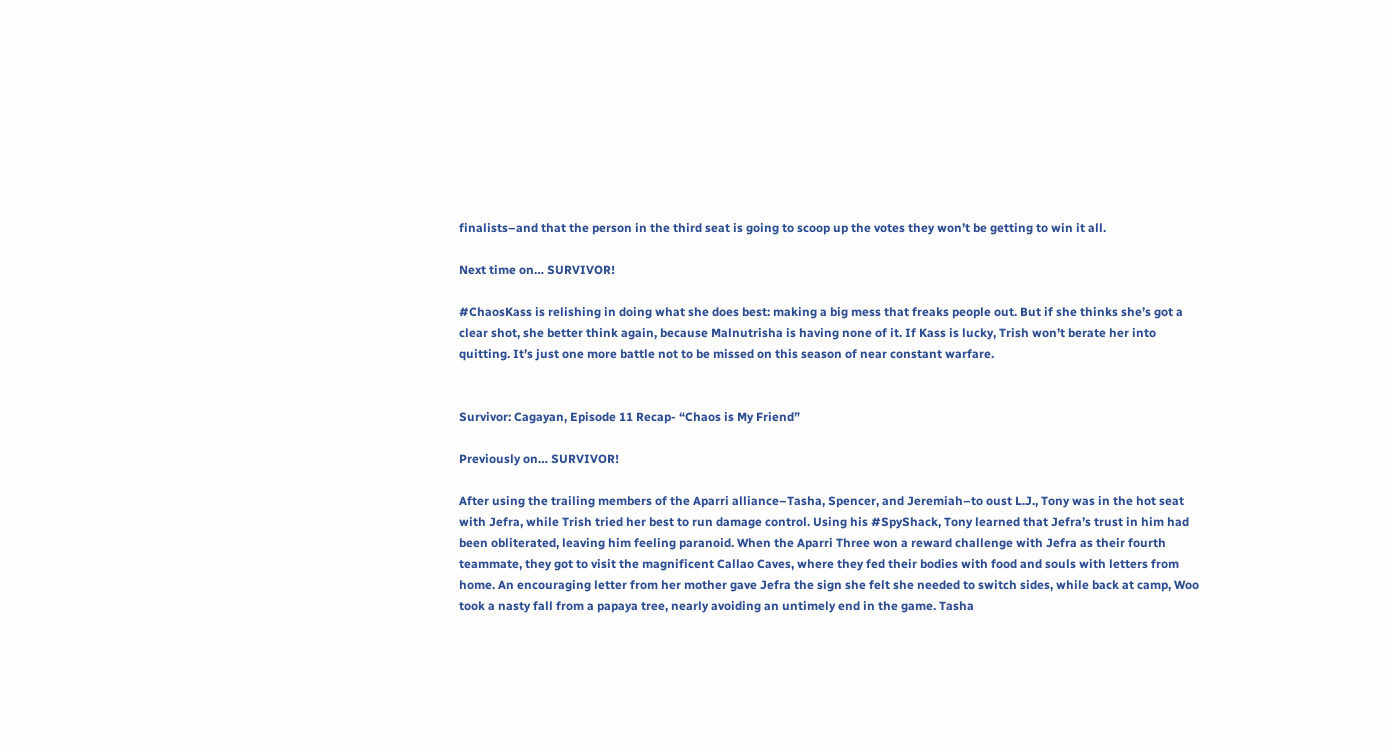finalists–and that the person in the third seat is going to scoop up the votes they won’t be getting to win it all.

Next time on… SURVIVOR!

#ChaosKass is relishing in doing what she does best: making a big mess that freaks people out. But if she thinks she’s got a clear shot, she better think again, because Malnutrisha is having none of it. If Kass is lucky, Trish won’t berate her into quitting. It’s just one more battle not to be missed on this season of near constant warfare.


Survivor: Cagayan, Episode 11 Recap- “Chaos is My Friend”

Previously on… SURVIVOR!

After using the trailing members of the Aparri alliance–Tasha, Spencer, and Jeremiah–to oust L.J., Tony was in the hot seat with Jefra, while Trish tried her best to run damage control. Using his #SpyShack, Tony learned that Jefra’s trust in him had been obliterated, leaving him feeling paranoid. When the Aparri Three won a reward challenge with Jefra as their fourth teammate, they got to visit the magnificent Callao Caves, where they fed their bodies with food and souls with letters from home. An encouraging letter from her mother gave Jefra the sign she felt she needed to switch sides, while back at camp, Woo took a nasty fall from a papaya tree, nearly avoiding an untimely end in the game. Tasha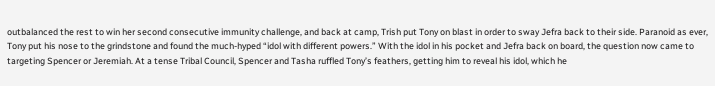outbalanced the rest to win her second consecutive immunity challenge, and back at camp, Trish put Tony on blast in order to sway Jefra back to their side. Paranoid as ever, Tony put his nose to the grindstone and found the much-hyped “idol with different powers.” With the idol in his pocket and Jefra back on board, the question now came to targeting Spencer or Jeremiah. At a tense Tribal Council, Spencer and Tasha ruffled Tony’s feathers, getting him to reveal his idol, which he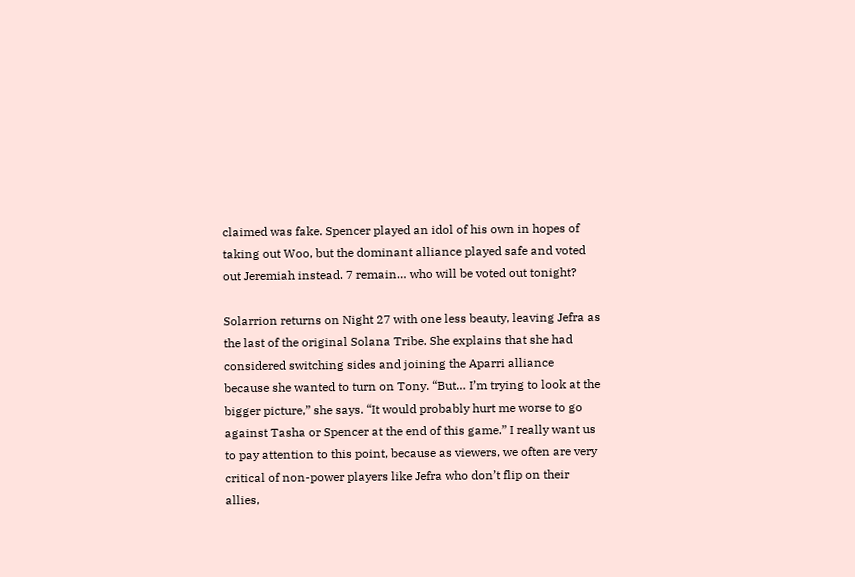claimed was fake. Spencer played an idol of his own in hopes of taking out Woo, but the dominant alliance played safe and voted out Jeremiah instead. 7 remain… who will be voted out tonight?

Solarrion returns on Night 27 with one less beauty, leaving Jefra as the last of the original Solana Tribe. She explains that she had considered switching sides and joining the Aparri alliance because she wanted to turn on Tony. “But… I’m trying to look at the bigger picture,” she says. “It would probably hurt me worse to go against Tasha or Spencer at the end of this game.” I really want us to pay attention to this point, because as viewers, we often are very critical of non-power players like Jefra who don’t flip on their allies,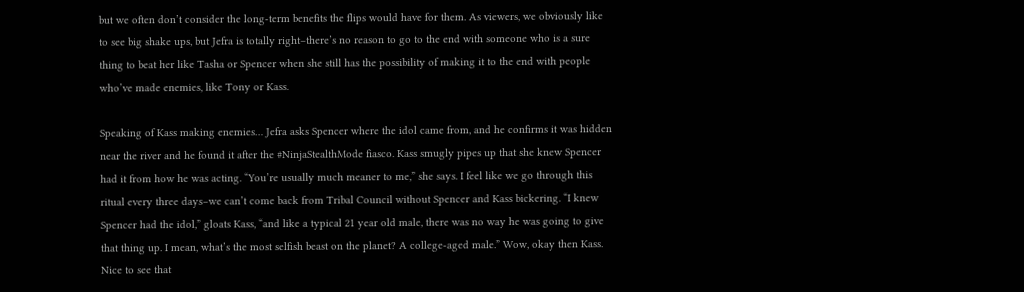but we often don’t consider the long-term benefits the flips would have for them. As viewers, we obviously like to see big shake ups, but Jefra is totally right–there’s no reason to go to the end with someone who is a sure thing to beat her like Tasha or Spencer when she still has the possibility of making it to the end with people who’ve made enemies, like Tony or Kass.

Speaking of Kass making enemies… Jefra asks Spencer where the idol came from, and he confirms it was hidden near the river and he found it after the #NinjaStealthMode fiasco. Kass smugly pipes up that she knew Spencer had it from how he was acting. “You’re usually much meaner to me,” she says. I feel like we go through this ritual every three days–we can’t come back from Tribal Council without Spencer and Kass bickering. “I knew Spencer had the idol,” gloats Kass, “and like a typical 21 year old male, there was no way he was going to give that thing up. I mean, what’s the most selfish beast on the planet? A college-aged male.” Wow, okay then Kass. Nice to see that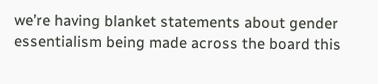we’re having blanket statements about gender essentialism being made across the board this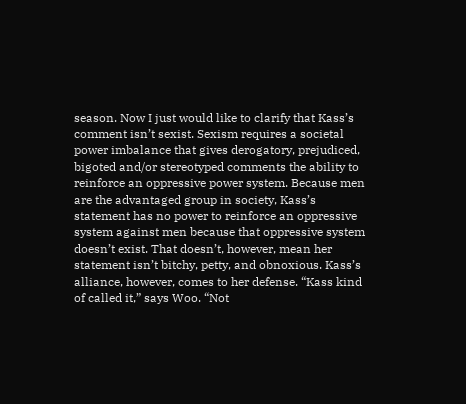season. Now I just would like to clarify that Kass’s comment isn’t sexist. Sexism requires a societal power imbalance that gives derogatory, prejudiced, bigoted and/or stereotyped comments the ability to reinforce an oppressive power system. Because men are the advantaged group in society, Kass’s statement has no power to reinforce an oppressive system against men because that oppressive system doesn’t exist. That doesn’t, however, mean her statement isn’t bitchy, petty, and obnoxious. Kass’s alliance, however, comes to her defense. “Kass kind of called it,” says Woo. “Not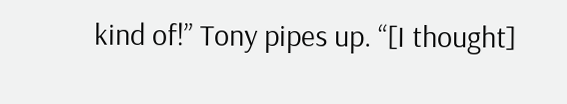kind of!” Tony pipes up. “[I thought]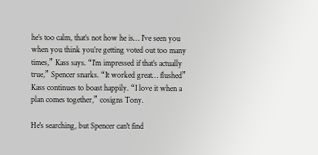he’s too calm, that’s not how he is… I’ve seen you when you think you’re getting voted out too many times,” Kass says. “I’m impressed if that’s actually true,” Spencer snarks. “It worked great… flushed” Kass continues to boast happily. “I love it when a plan comes together,” cosigns Tony.

He's searching, but Spencer can't find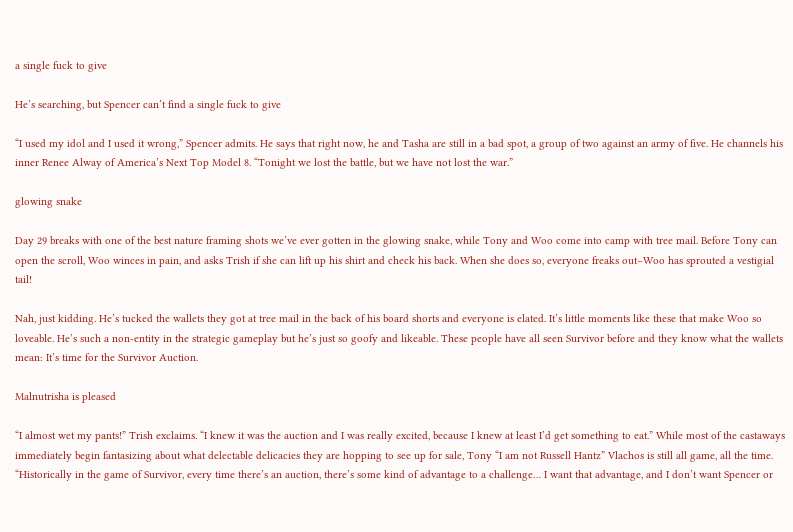a single fuck to give

He’s searching, but Spencer can’t find a single fuck to give

“I used my idol and I used it wrong,” Spencer admits. He says that right now, he and Tasha are still in a bad spot, a group of two against an army of five. He channels his inner Renee Alway of America’s Next Top Model 8. “Tonight we lost the battle, but we have not lost the war.”

glowing snake

Day 29 breaks with one of the best nature framing shots we’ve ever gotten in the glowing snake, while Tony and Woo come into camp with tree mail. Before Tony can open the scroll, Woo winces in pain, and asks Trish if she can lift up his shirt and check his back. When she does so, everyone freaks out–Woo has sprouted a vestigial tail!

Nah, just kidding. He’s tucked the wallets they got at tree mail in the back of his board shorts and everyone is elated. It’s little moments like these that make Woo so loveable. He’s such a non-entity in the strategic gameplay but he’s just so goofy and likeable. These people have all seen Survivor before and they know what the wallets mean: It’s time for the Survivor Auction.

Malnutrisha is pleased

“I almost wet my pants!” Trish exclaims. “I knew it was the auction and I was really excited, because I knew at least I’d get something to eat.” While most of the castaways immediately begin fantasizing about what delectable delicacies they are hopping to see up for sale, Tony “I am not Russell Hantz” Vlachos is still all game, all the time. “Historically in the game of Survivor, every time there’s an auction, there’s some kind of advantage to a challenge… I want that advantage, and I don’t want Spencer or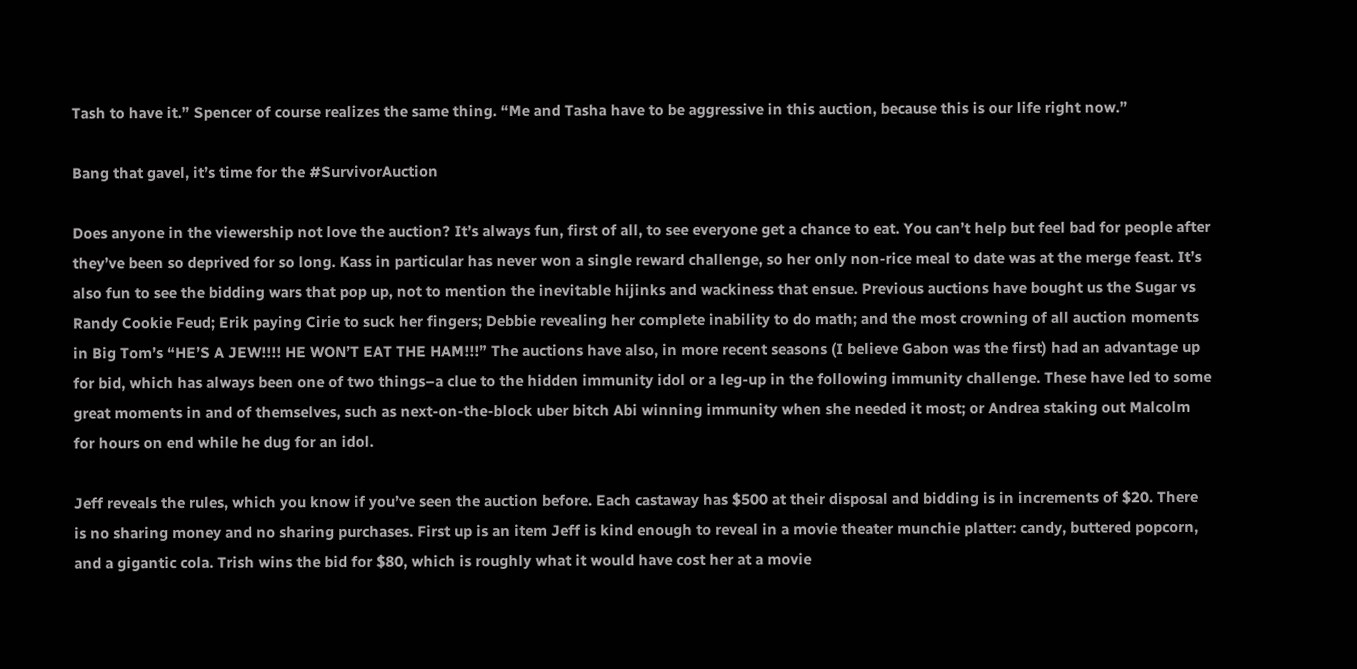Tash to have it.” Spencer of course realizes the same thing. “Me and Tasha have to be aggressive in this auction, because this is our life right now.”

Bang that gavel, it’s time for the #SurvivorAuction

Does anyone in the viewership not love the auction? It’s always fun, first of all, to see everyone get a chance to eat. You can’t help but feel bad for people after they’ve been so deprived for so long. Kass in particular has never won a single reward challenge, so her only non-rice meal to date was at the merge feast. It’s also fun to see the bidding wars that pop up, not to mention the inevitable hijinks and wackiness that ensue. Previous auctions have bought us the Sugar vs Randy Cookie Feud; Erik paying Cirie to suck her fingers; Debbie revealing her complete inability to do math; and the most crowning of all auction moments in Big Tom’s “HE’S A JEW!!!! HE WON’T EAT THE HAM!!!” The auctions have also, in more recent seasons (I believe Gabon was the first) had an advantage up for bid, which has always been one of two things–a clue to the hidden immunity idol or a leg-up in the following immunity challenge. These have led to some great moments in and of themselves, such as next-on-the-block uber bitch Abi winning immunity when she needed it most; or Andrea staking out Malcolm for hours on end while he dug for an idol.

Jeff reveals the rules, which you know if you’ve seen the auction before. Each castaway has $500 at their disposal and bidding is in increments of $20. There is no sharing money and no sharing purchases. First up is an item Jeff is kind enough to reveal in a movie theater munchie platter: candy, buttered popcorn, and a gigantic cola. Trish wins the bid for $80, which is roughly what it would have cost her at a movie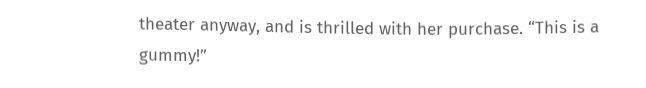theater anyway, and is thrilled with her purchase. “This is a gummy!”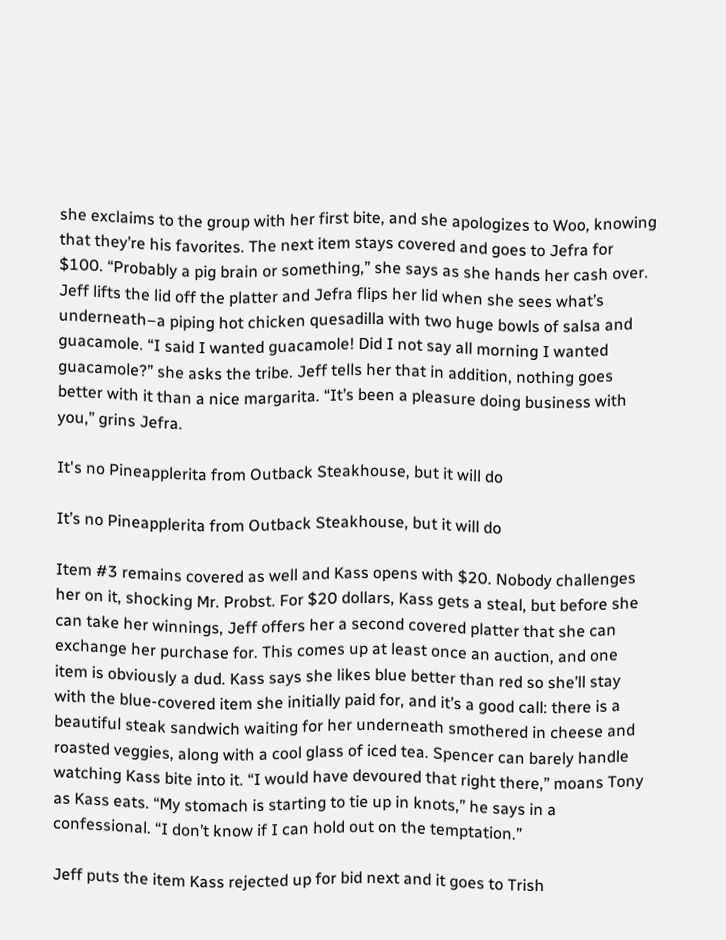she exclaims to the group with her first bite, and she apologizes to Woo, knowing that they’re his favorites. The next item stays covered and goes to Jefra for $100. “Probably a pig brain or something,” she says as she hands her cash over. Jeff lifts the lid off the platter and Jefra flips her lid when she sees what’s underneath–a piping hot chicken quesadilla with two huge bowls of salsa and guacamole. “I said I wanted guacamole! Did I not say all morning I wanted guacamole?” she asks the tribe. Jeff tells her that in addition, nothing goes better with it than a nice margarita. “It’s been a pleasure doing business with you,” grins Jefra.

It's no Pineapplerita from Outback Steakhouse, but it will do

It’s no Pineapplerita from Outback Steakhouse, but it will do

Item #3 remains covered as well and Kass opens with $20. Nobody challenges her on it, shocking Mr. Probst. For $20 dollars, Kass gets a steal, but before she can take her winnings, Jeff offers her a second covered platter that she can exchange her purchase for. This comes up at least once an auction, and one item is obviously a dud. Kass says she likes blue better than red so she’ll stay with the blue-covered item she initially paid for, and it’s a good call: there is a beautiful steak sandwich waiting for her underneath smothered in cheese and roasted veggies, along with a cool glass of iced tea. Spencer can barely handle watching Kass bite into it. “I would have devoured that right there,” moans Tony as Kass eats. “My stomach is starting to tie up in knots,” he says in a confessional. “I don’t know if I can hold out on the temptation.”

Jeff puts the item Kass rejected up for bid next and it goes to Trish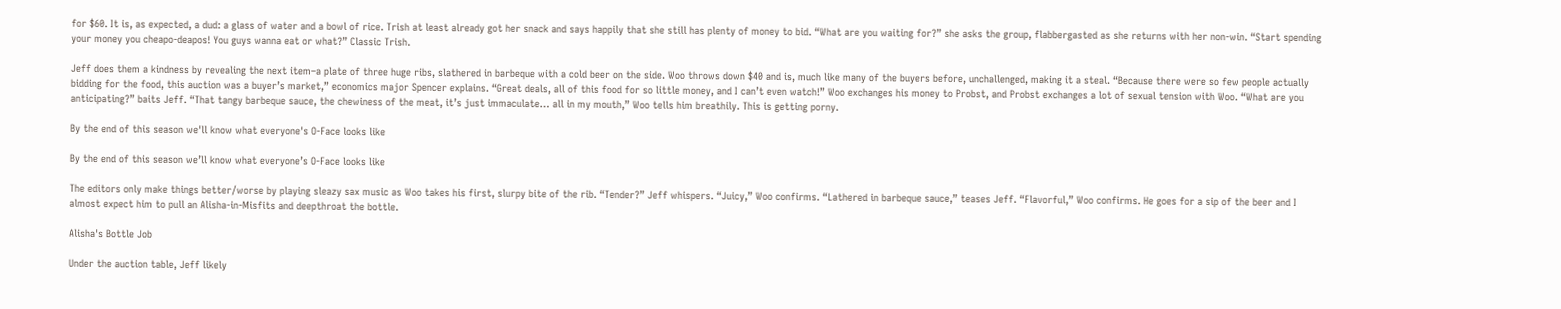for $60. It is, as expected, a dud: a glass of water and a bowl of rice. Trish at least already got her snack and says happily that she still has plenty of money to bid. “What are you waiting for?” she asks the group, flabbergasted as she returns with her non-win. “Start spending your money you cheapo-deapos! You guys wanna eat or what?” Classic Trish.

Jeff does them a kindness by revealing the next item–a plate of three huge ribs, slathered in barbeque with a cold beer on the side. Woo throws down $40 and is, much like many of the buyers before, unchallenged, making it a steal. “Because there were so few people actually bidding for the food, this auction was a buyer’s market,” economics major Spencer explains. “Great deals, all of this food for so little money, and I can’t even watch!” Woo exchanges his money to Probst, and Probst exchanges a lot of sexual tension with Woo. “What are you anticipating?” baits Jeff. “That tangy barbeque sauce, the chewiness of the meat, it’s just immaculate… all in my mouth,” Woo tells him breathily. This is getting porny.

By the end of this season we'll know what everyone's O-Face looks like

By the end of this season we’ll know what everyone’s O-Face looks like

The editors only make things better/worse by playing sleazy sax music as Woo takes his first, slurpy bite of the rib. “Tender?” Jeff whispers. “Juicy,” Woo confirms. “Lathered in barbeque sauce,” teases Jeff. “Flavorful,” Woo confirms. He goes for a sip of the beer and I almost expect him to pull an Alisha-in-Misfits and deepthroat the bottle.

Alisha's Bottle Job

Under the auction table, Jeff likely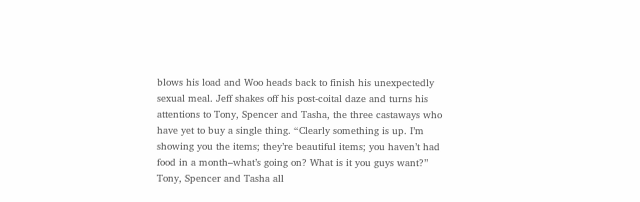blows his load and Woo heads back to finish his unexpectedly sexual meal. Jeff shakes off his post-coital daze and turns his attentions to Tony, Spencer and Tasha, the three castaways who have yet to buy a single thing. “Clearly something is up. I’m showing you the items; they’re beautiful items; you haven’t had food in a month–what’s going on? What is it you guys want?” Tony, Spencer and Tasha all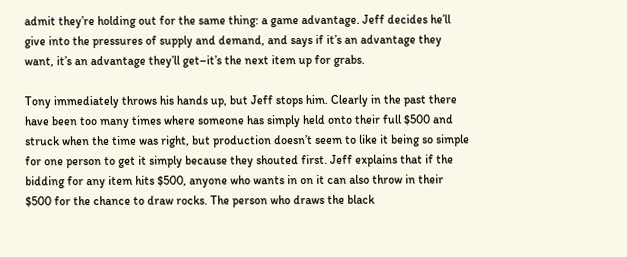admit they’re holding out for the same thing: a game advantage. Jeff decides he’ll give into the pressures of supply and demand, and says if it’s an advantage they want, it’s an advantage they’ll get–it’s the next item up for grabs.

Tony immediately throws his hands up, but Jeff stops him. Clearly in the past there have been too many times where someone has simply held onto their full $500 and struck when the time was right, but production doesn’t seem to like it being so simple for one person to get it simply because they shouted first. Jeff explains that if the bidding for any item hits $500, anyone who wants in on it can also throw in their $500 for the chance to draw rocks. The person who draws the black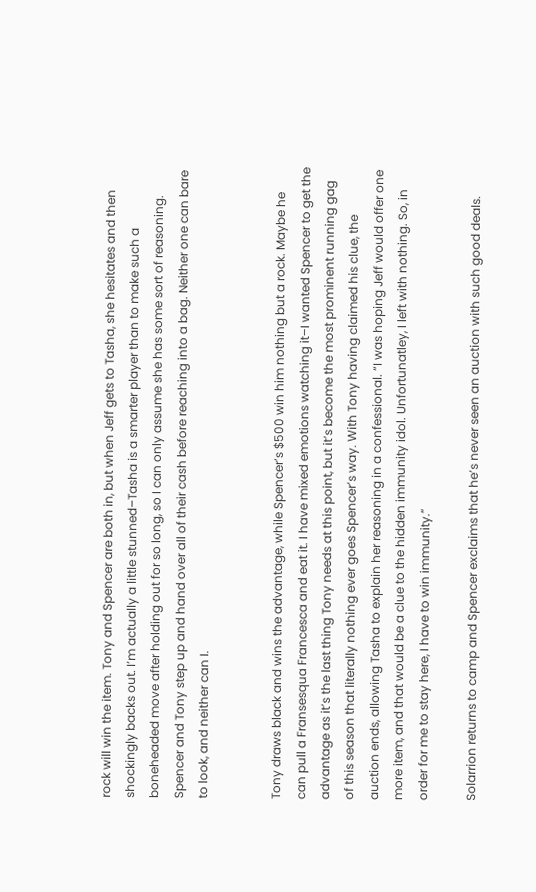rock will win the item. Tony and Spencer are both in, but when Jeff gets to Tasha, she hesitates and then shockingly backs out. I’m actually a little stunned–Tasha is a smarter player than to make such a boneheaded move after holding out for so long, so I can only assume she has some sort of reasoning. Spencer and Tony step up and hand over all of their cash before reaching into a bag. Neither one can bare to look, and neither can I.


Tony draws black and wins the advantage, while Spencer’s $500 win him nothing but a rock. Maybe he can pull a Fransesqua Francesca and eat it. I have mixed emotions watching it–I wanted Spencer to get the advantage as it’s the last thing Tony needs at this point, but it’s become the most prominent running gag of this season that literally nothing ever goes Spencer’s way. With Tony having claimed his clue, the auction ends, allowing Tasha to explain her reasoning in a confessional. “I was hoping Jeff would offer one more item, and that would be a clue to the hidden immunity idol. Unfortunatley, I left with nothing. So, in order for me to stay here, I have to win immunity.”

Solarrion returns to camp and Spencer exclaims that he’s never seen an auction with such good deals.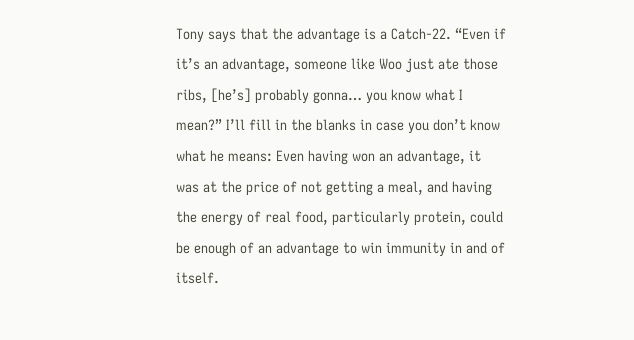Tony says that the advantage is a Catch-22. “Even if it’s an advantage, someone like Woo just ate those ribs, [he’s] probably gonna… you know what I mean?” I’ll fill in the blanks in case you don’t know what he means: Even having won an advantage, it was at the price of not getting a meal, and having the energy of real food, particularly protein, could be enough of an advantage to win immunity in and of itself.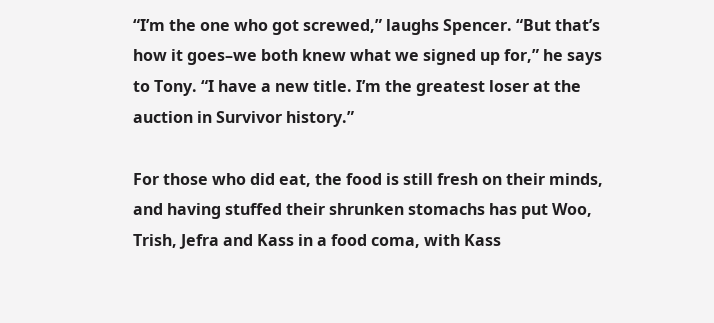“I’m the one who got screwed,” laughs Spencer. “But that’s how it goes–we both knew what we signed up for,” he says to Tony. “I have a new title. I’m the greatest loser at the auction in Survivor history.”

For those who did eat, the food is still fresh on their minds, and having stuffed their shrunken stomachs has put Woo, Trish, Jefra and Kass in a food coma, with Kass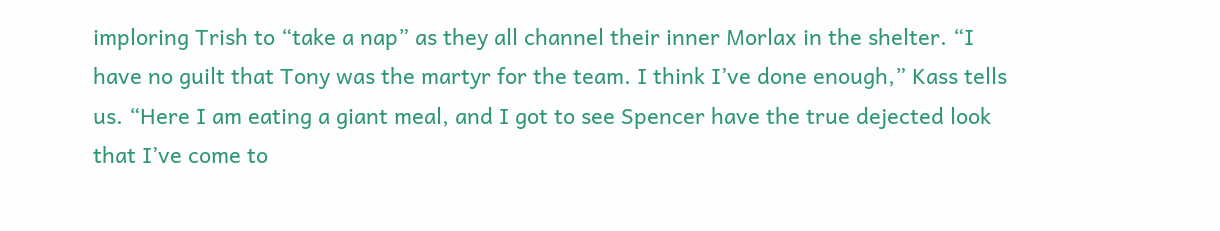imploring Trish to “take a nap” as they all channel their inner Morlax in the shelter. “I have no guilt that Tony was the martyr for the team. I think I’ve done enough,” Kass tells us. “Here I am eating a giant meal, and I got to see Spencer have the true dejected look that I’ve come to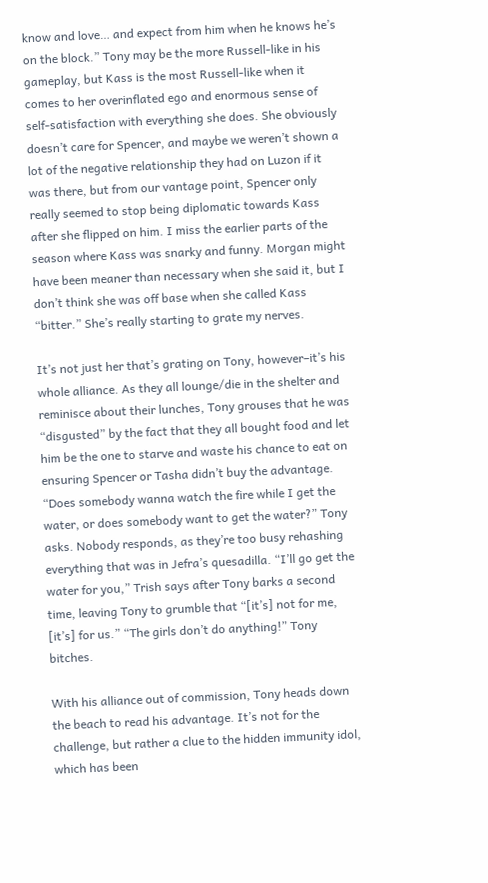know and love… and expect from him when he knows he’s on the block.” Tony may be the more Russell-like in his gameplay, but Kass is the most Russell-like when it comes to her overinflated ego and enormous sense of self-satisfaction with everything she does. She obviously doesn’t care for Spencer, and maybe we weren’t shown a lot of the negative relationship they had on Luzon if it was there, but from our vantage point, Spencer only really seemed to stop being diplomatic towards Kass after she flipped on him. I miss the earlier parts of the season where Kass was snarky and funny. Morgan might have been meaner than necessary when she said it, but I don’t think she was off base when she called Kass “bitter.” She’s really starting to grate my nerves.

It’s not just her that’s grating on Tony, however–it’s his whole alliance. As they all lounge/die in the shelter and reminisce about their lunches, Tony grouses that he was “disgusted” by the fact that they all bought food and let him be the one to starve and waste his chance to eat on ensuring Spencer or Tasha didn’t buy the advantage. “Does somebody wanna watch the fire while I get the water, or does somebody want to get the water?” Tony asks. Nobody responds, as they’re too busy rehashing everything that was in Jefra’s quesadilla. “I’ll go get the water for you,” Trish says after Tony barks a second time, leaving Tony to grumble that “[it’s] not for me, [it’s] for us.” “The girls don’t do anything!” Tony bitches.

With his alliance out of commission, Tony heads down the beach to read his advantage. It’s not for the challenge, but rather a clue to the hidden immunity idol, which has been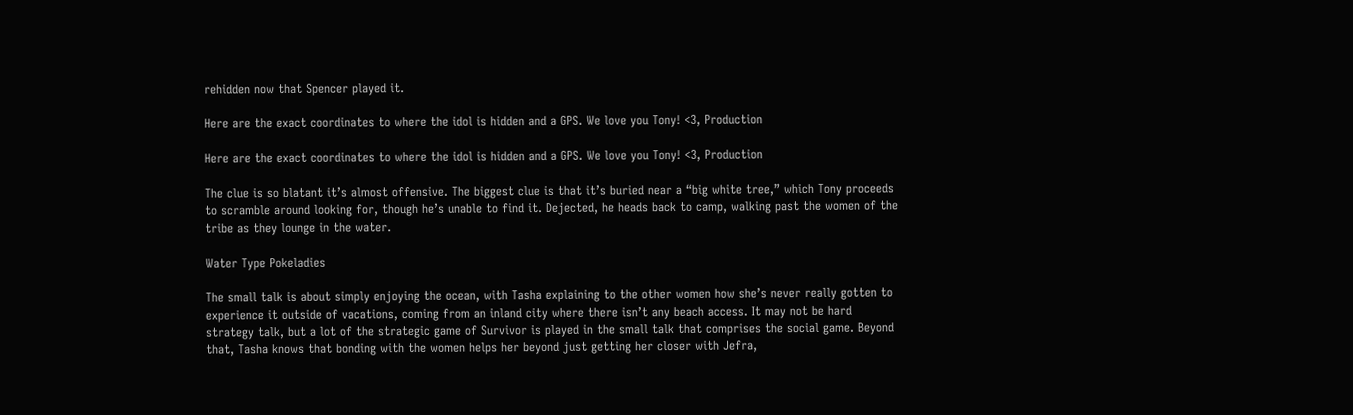rehidden now that Spencer played it.

Here are the exact coordinates to where the idol is hidden and a GPS. We love you Tony! <3, Production

Here are the exact coordinates to where the idol is hidden and a GPS. We love you Tony! <3, Production

The clue is so blatant it’s almost offensive. The biggest clue is that it’s buried near a “big white tree,” which Tony proceeds to scramble around looking for, though he’s unable to find it. Dejected, he heads back to camp, walking past the women of the tribe as they lounge in the water.

Water Type Pokeladies

The small talk is about simply enjoying the ocean, with Tasha explaining to the other women how she’s never really gotten to experience it outside of vacations, coming from an inland city where there isn’t any beach access. It may not be hard strategy talk, but a lot of the strategic game of Survivor is played in the small talk that comprises the social game. Beyond that, Tasha knows that bonding with the women helps her beyond just getting her closer with Jefra,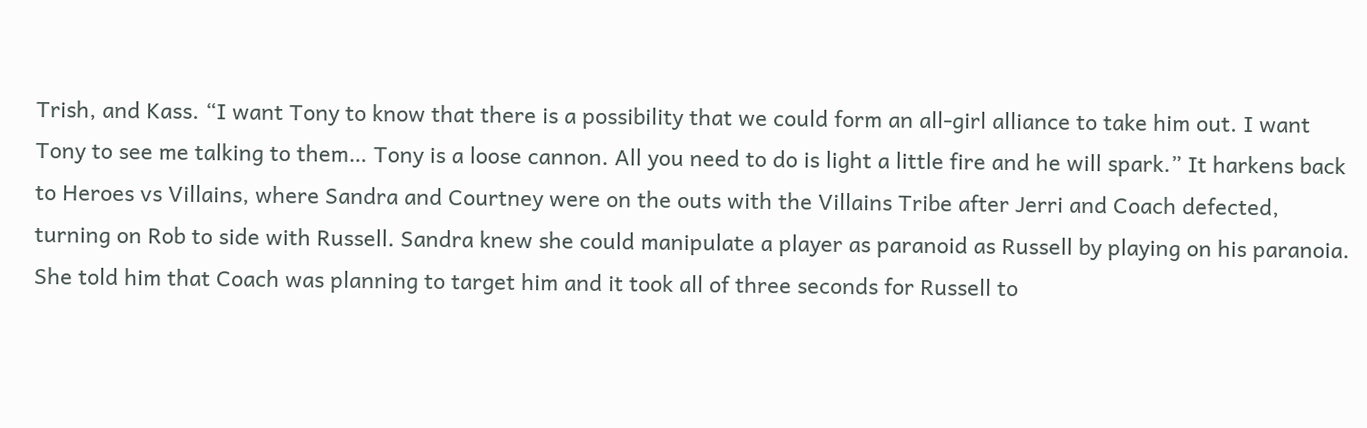Trish, and Kass. “I want Tony to know that there is a possibility that we could form an all-girl alliance to take him out. I want Tony to see me talking to them… Tony is a loose cannon. All you need to do is light a little fire and he will spark.” It harkens back to Heroes vs Villains, where Sandra and Courtney were on the outs with the Villains Tribe after Jerri and Coach defected, turning on Rob to side with Russell. Sandra knew she could manipulate a player as paranoid as Russell by playing on his paranoia. She told him that Coach was planning to target him and it took all of three seconds for Russell to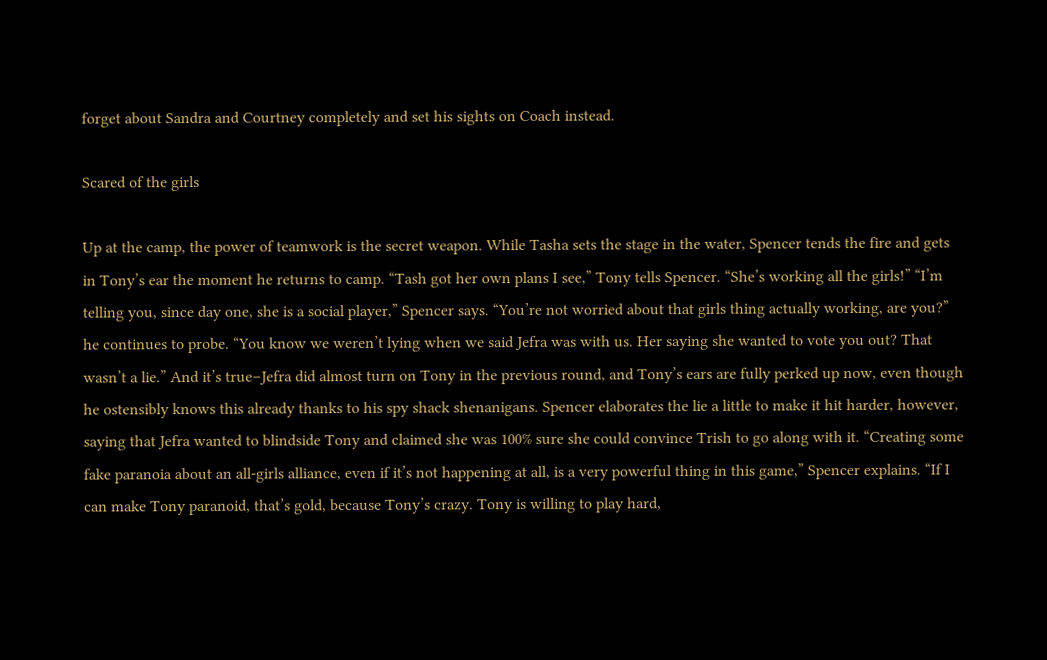forget about Sandra and Courtney completely and set his sights on Coach instead.

Scared of the girls

Up at the camp, the power of teamwork is the secret weapon. While Tasha sets the stage in the water, Spencer tends the fire and gets in Tony’s ear the moment he returns to camp. “Tash got her own plans I see,” Tony tells Spencer. “She’s working all the girls!” “I’m telling you, since day one, she is a social player,” Spencer says. “You’re not worried about that girls thing actually working, are you?” he continues to probe. “You know we weren’t lying when we said Jefra was with us. Her saying she wanted to vote you out? That wasn’t a lie.” And it’s true–Jefra did almost turn on Tony in the previous round, and Tony’s ears are fully perked up now, even though he ostensibly knows this already thanks to his spy shack shenanigans. Spencer elaborates the lie a little to make it hit harder, however, saying that Jefra wanted to blindside Tony and claimed she was 100% sure she could convince Trish to go along with it. “Creating some fake paranoia about an all-girls alliance, even if it’s not happening at all, is a very powerful thing in this game,” Spencer explains. “If I can make Tony paranoid, that’s gold, because Tony’s crazy. Tony is willing to play hard,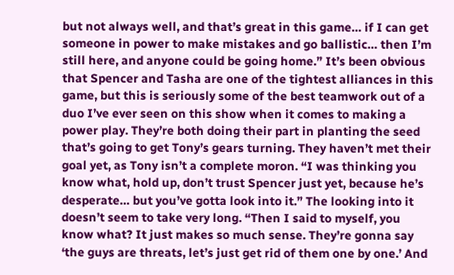but not always well, and that’s great in this game… if I can get someone in power to make mistakes and go ballistic… then I’m still here, and anyone could be going home.” It’s been obvious that Spencer and Tasha are one of the tightest alliances in this game, but this is seriously some of the best teamwork out of a duo I’ve ever seen on this show when it comes to making a power play. They’re both doing their part in planting the seed that’s going to get Tony’s gears turning. They haven’t met their goal yet, as Tony isn’t a complete moron. “I was thinking you know what, hold up, don’t trust Spencer just yet, because he’s desperate… but you’ve gotta look into it.” The looking into it doesn’t seem to take very long. “Then I said to myself, you know what? It just makes so much sense. They’re gonna say ‘the guys are threats, let’s just get rid of them one by one.’ And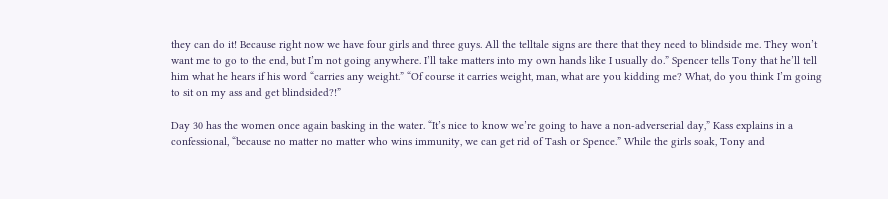they can do it! Because right now we have four girls and three guys. All the telltale signs are there that they need to blindside me. They won’t want me to go to the end, but I’m not going anywhere. I’ll take matters into my own hands like I usually do.” Spencer tells Tony that he’ll tell him what he hears if his word “carries any weight.” “Of course it carries weight, man, what are you kidding me? What, do you think I’m going to sit on my ass and get blindsided?!”

Day 30 has the women once again basking in the water. “It’s nice to know we’re going to have a non-adverserial day,” Kass explains in a confessional, “because no matter no matter who wins immunity, we can get rid of Tash or Spence.” While the girls soak, Tony and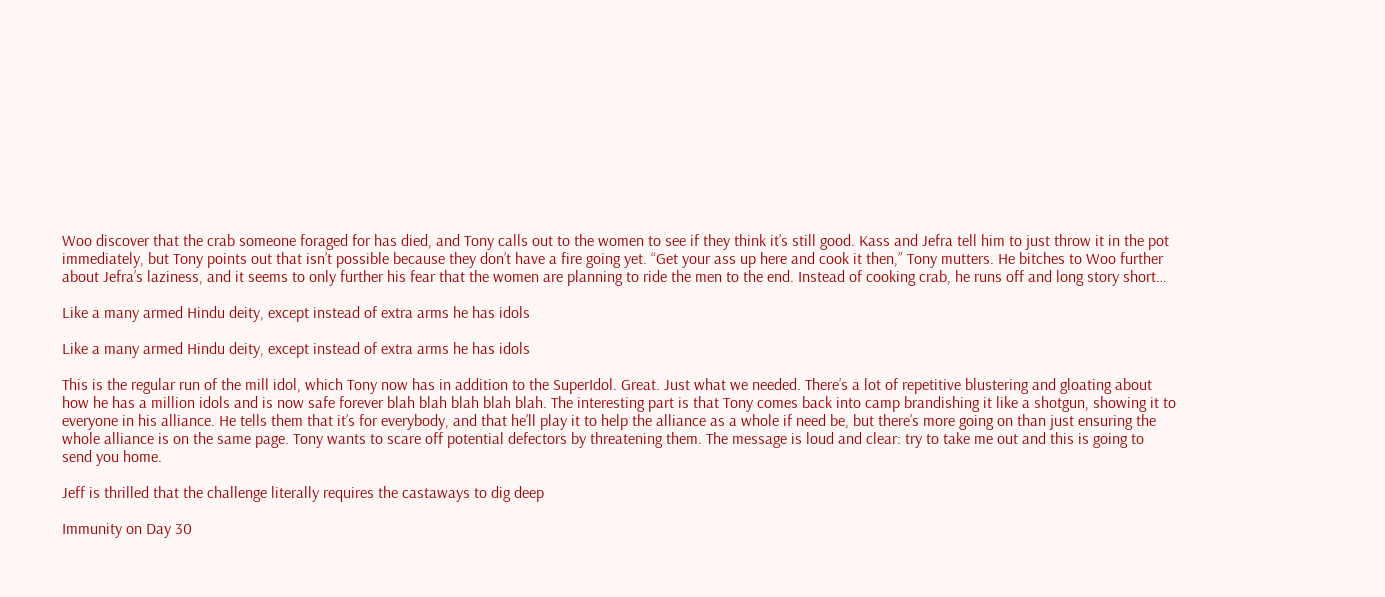Woo discover that the crab someone foraged for has died, and Tony calls out to the women to see if they think it’s still good. Kass and Jefra tell him to just throw it in the pot immediately, but Tony points out that isn’t possible because they don’t have a fire going yet. “Get your ass up here and cook it then,” Tony mutters. He bitches to Woo further about Jefra’s laziness, and it seems to only further his fear that the women are planning to ride the men to the end. Instead of cooking crab, he runs off and long story short…

Like a many armed Hindu deity, except instead of extra arms he has idols

Like a many armed Hindu deity, except instead of extra arms he has idols

This is the regular run of the mill idol, which Tony now has in addition to the SuperIdol. Great. Just what we needed. There’s a lot of repetitive blustering and gloating about how he has a million idols and is now safe forever blah blah blah blah blah. The interesting part is that Tony comes back into camp brandishing it like a shotgun, showing it to everyone in his alliance. He tells them that it’s for everybody, and that he’ll play it to help the alliance as a whole if need be, but there’s more going on than just ensuring the whole alliance is on the same page. Tony wants to scare off potential defectors by threatening them. The message is loud and clear: try to take me out and this is going to send you home.

Jeff is thrilled that the challenge literally requires the castaways to dig deep

Immunity on Day 30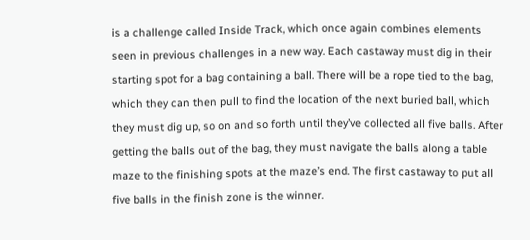is a challenge called Inside Track, which once again combines elements seen in previous challenges in a new way. Each castaway must dig in their starting spot for a bag containing a ball. There will be a rope tied to the bag, which they can then pull to find the location of the next buried ball, which they must dig up, so on and so forth until they’ve collected all five balls. After getting the balls out of the bag, they must navigate the balls along a table maze to the finishing spots at the maze’s end. The first castaway to put all five balls in the finish zone is the winner.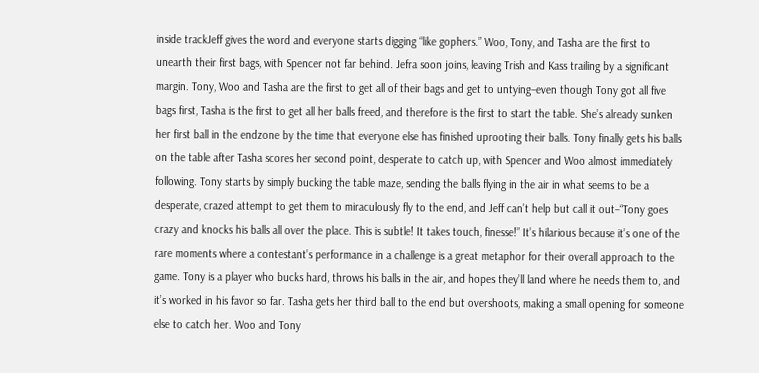inside trackJeff gives the word and everyone starts digging “like gophers.” Woo, Tony, and Tasha are the first to unearth their first bags, with Spencer not far behind. Jefra soon joins, leaving Trish and Kass trailing by a significant margin. Tony, Woo and Tasha are the first to get all of their bags and get to untying–even though Tony got all five bags first, Tasha is the first to get all her balls freed, and therefore is the first to start the table. She’s already sunken her first ball in the endzone by the time that everyone else has finished uprooting their balls. Tony finally gets his balls on the table after Tasha scores her second point, desperate to catch up, with Spencer and Woo almost immediately following. Tony starts by simply bucking the table maze, sending the balls flying in the air in what seems to be a desperate, crazed attempt to get them to miraculously fly to the end, and Jeff can’t help but call it out–“Tony goes crazy and knocks his balls all over the place. This is subtle! It takes touch, finesse!” It’s hilarious because it’s one of the rare moments where a contestant’s performance in a challenge is a great metaphor for their overall approach to the game. Tony is a player who bucks hard, throws his balls in the air, and hopes they’ll land where he needs them to, and it’s worked in his favor so far. Tasha gets her third ball to the end but overshoots, making a small opening for someone else to catch her. Woo and Tony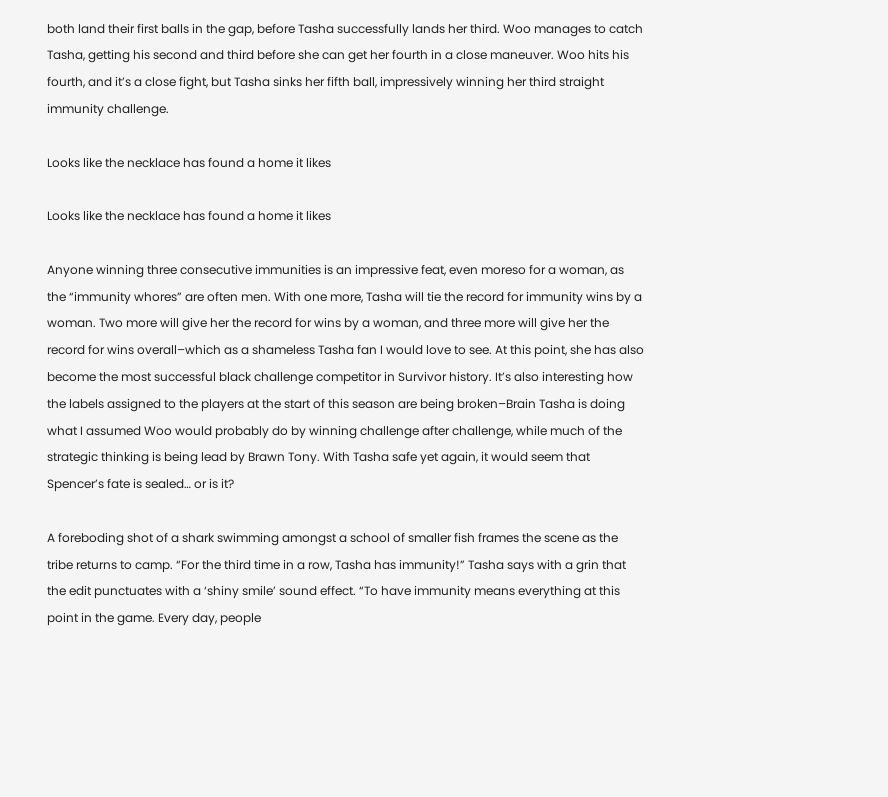both land their first balls in the gap, before Tasha successfully lands her third. Woo manages to catch Tasha, getting his second and third before she can get her fourth in a close maneuver. Woo hits his fourth, and it’s a close fight, but Tasha sinks her fifth ball, impressively winning her third straight immunity challenge.

Looks like the necklace has found a home it likes

Looks like the necklace has found a home it likes

Anyone winning three consecutive immunities is an impressive feat, even moreso for a woman, as the “immunity whores” are often men. With one more, Tasha will tie the record for immunity wins by a woman. Two more will give her the record for wins by a woman, and three more will give her the record for wins overall–which as a shameless Tasha fan I would love to see. At this point, she has also become the most successful black challenge competitor in Survivor history. It’s also interesting how the labels assigned to the players at the start of this season are being broken–Brain Tasha is doing what I assumed Woo would probably do by winning challenge after challenge, while much of the strategic thinking is being lead by Brawn Tony. With Tasha safe yet again, it would seem that Spencer’s fate is sealed… or is it?

A foreboding shot of a shark swimming amongst a school of smaller fish frames the scene as the tribe returns to camp. “For the third time in a row, Tasha has immunity!” Tasha says with a grin that the edit punctuates with a ‘shiny smile’ sound effect. “To have immunity means everything at this point in the game. Every day, people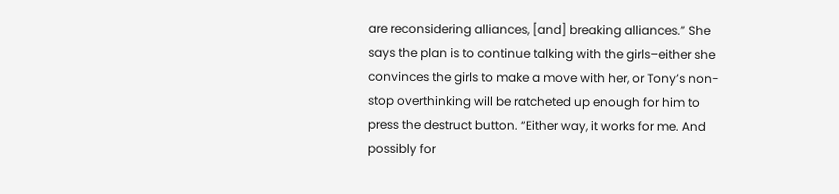are reconsidering alliances, [and] breaking alliances.” She says the plan is to continue talking with the girls–either she convinces the girls to make a move with her, or Tony’s non-stop overthinking will be ratcheted up enough for him to press the destruct button. “Either way, it works for me. And possibly for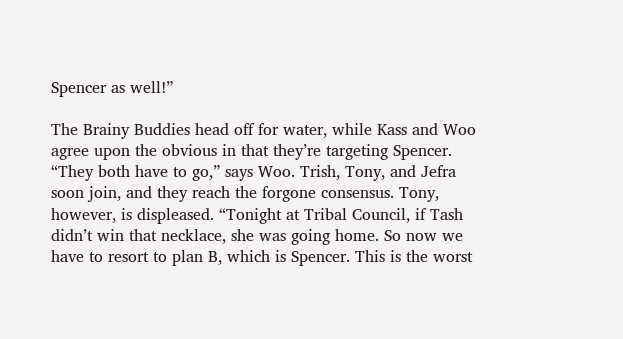Spencer as well!”

The Brainy Buddies head off for water, while Kass and Woo agree upon the obvious in that they’re targeting Spencer. “They both have to go,” says Woo. Trish, Tony, and Jefra soon join, and they reach the forgone consensus. Tony, however, is displeased. “Tonight at Tribal Council, if Tash didn’t win that necklace, she was going home. So now we have to resort to plan B, which is Spencer. This is the worst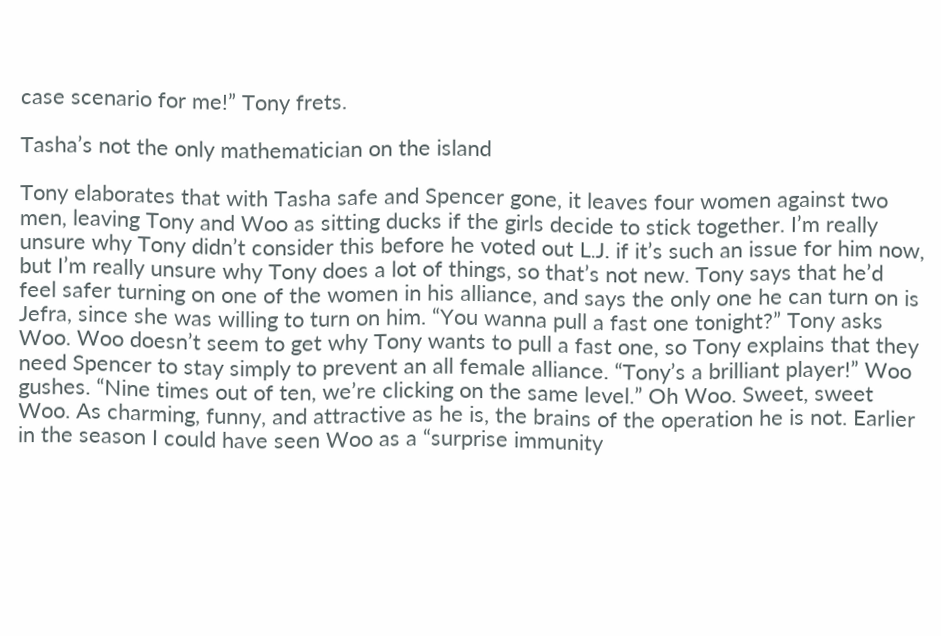case scenario for me!” Tony frets.

Tasha’s not the only mathematician on the island

Tony elaborates that with Tasha safe and Spencer gone, it leaves four women against two men, leaving Tony and Woo as sitting ducks if the girls decide to stick together. I’m really unsure why Tony didn’t consider this before he voted out L.J. if it’s such an issue for him now, but I’m really unsure why Tony does a lot of things, so that’s not new. Tony says that he’d feel safer turning on one of the women in his alliance, and says the only one he can turn on is Jefra, since she was willing to turn on him. “You wanna pull a fast one tonight?” Tony asks Woo. Woo doesn’t seem to get why Tony wants to pull a fast one, so Tony explains that they need Spencer to stay simply to prevent an all female alliance. “Tony’s a brilliant player!” Woo gushes. “Nine times out of ten, we’re clicking on the same level.” Oh Woo. Sweet, sweet Woo. As charming, funny, and attractive as he is, the brains of the operation he is not. Earlier in the season I could have seen Woo as a “surprise immunity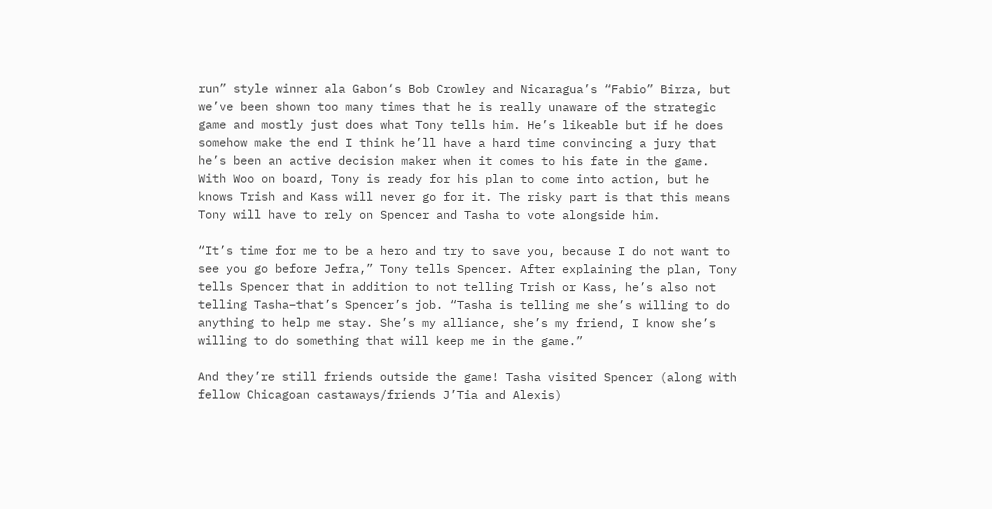run” style winner ala Gabon‘s Bob Crowley and Nicaragua’s “Fabio” Birza, but we’ve been shown too many times that he is really unaware of the strategic game and mostly just does what Tony tells him. He’s likeable but if he does somehow make the end I think he’ll have a hard time convincing a jury that he’s been an active decision maker when it comes to his fate in the game. With Woo on board, Tony is ready for his plan to come into action, but he knows Trish and Kass will never go for it. The risky part is that this means Tony will have to rely on Spencer and Tasha to vote alongside him.

“It’s time for me to be a hero and try to save you, because I do not want to see you go before Jefra,” Tony tells Spencer. After explaining the plan, Tony tells Spencer that in addition to not telling Trish or Kass, he’s also not telling Tasha–that’s Spencer’s job. “Tasha is telling me she’s willing to do anything to help me stay. She’s my alliance, she’s my friend, I know she’s willing to do something that will keep me in the game.”

And they’re still friends outside the game! Tasha visited Spencer (along with fellow Chicagoan castaways/friends J’Tia and Alexis)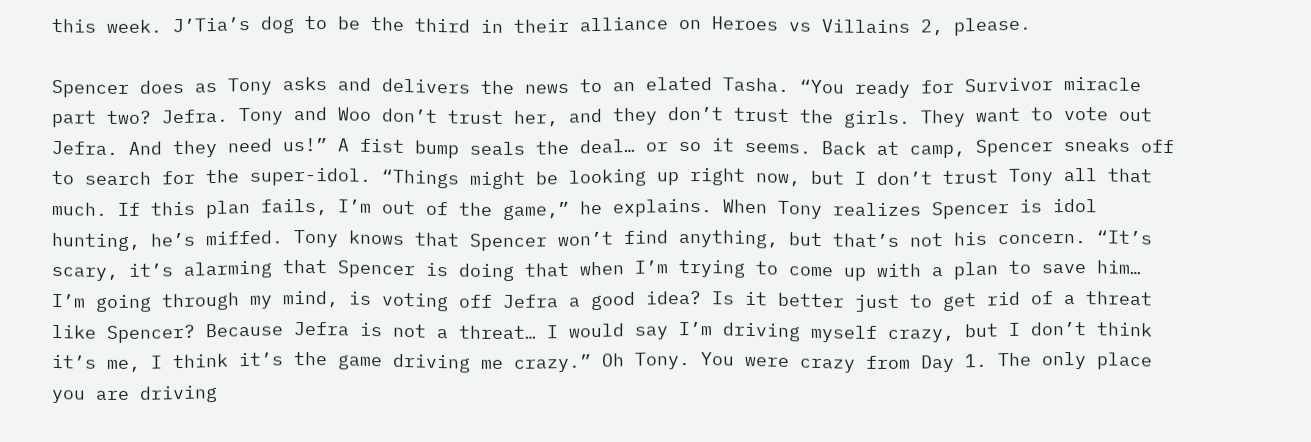this week. J’Tia’s dog to be the third in their alliance on Heroes vs Villains 2, please.

Spencer does as Tony asks and delivers the news to an elated Tasha. “You ready for Survivor miracle part two? Jefra. Tony and Woo don’t trust her, and they don’t trust the girls. They want to vote out Jefra. And they need us!” A fist bump seals the deal… or so it seems. Back at camp, Spencer sneaks off to search for the super-idol. “Things might be looking up right now, but I don’t trust Tony all that much. If this plan fails, I’m out of the game,” he explains. When Tony realizes Spencer is idol hunting, he’s miffed. Tony knows that Spencer won’t find anything, but that’s not his concern. “It’s scary, it’s alarming that Spencer is doing that when I’m trying to come up with a plan to save him… I’m going through my mind, is voting off Jefra a good idea? Is it better just to get rid of a threat like Spencer? Because Jefra is not a threat… I would say I’m driving myself crazy, but I don’t think it’s me, I think it’s the game driving me crazy.” Oh Tony. You were crazy from Day 1. The only place you are driving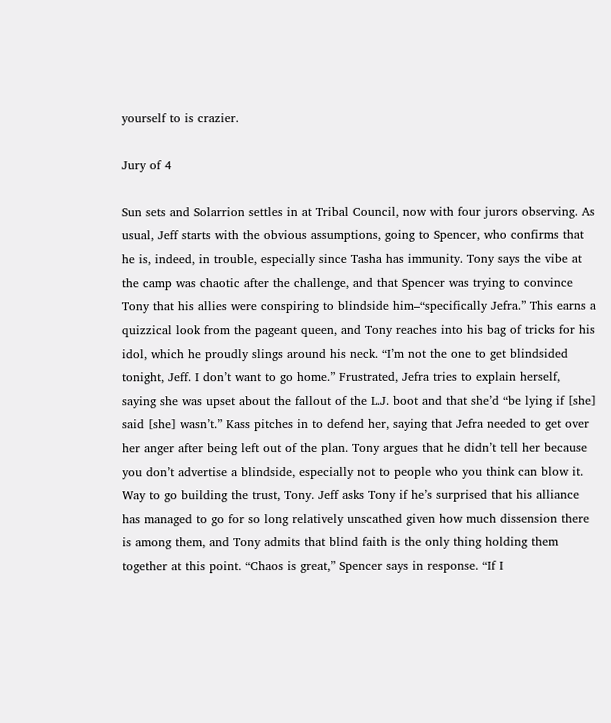yourself to is crazier.

Jury of 4

Sun sets and Solarrion settles in at Tribal Council, now with four jurors observing. As usual, Jeff starts with the obvious assumptions, going to Spencer, who confirms that he is, indeed, in trouble, especially since Tasha has immunity. Tony says the vibe at the camp was chaotic after the challenge, and that Spencer was trying to convince Tony that his allies were conspiring to blindside him–“specifically Jefra.” This earns a quizzical look from the pageant queen, and Tony reaches into his bag of tricks for his idol, which he proudly slings around his neck. “I’m not the one to get blindsided tonight, Jeff. I don’t want to go home.” Frustrated, Jefra tries to explain herself, saying she was upset about the fallout of the L.J. boot and that she’d “be lying if [she] said [she] wasn’t.” Kass pitches in to defend her, saying that Jefra needed to get over her anger after being left out of the plan. Tony argues that he didn’t tell her because you don’t advertise a blindside, especially not to people who you think can blow it. Way to go building the trust, Tony. Jeff asks Tony if he’s surprised that his alliance has managed to go for so long relatively unscathed given how much dissension there is among them, and Tony admits that blind faith is the only thing holding them together at this point. “Chaos is great,” Spencer says in response. “If I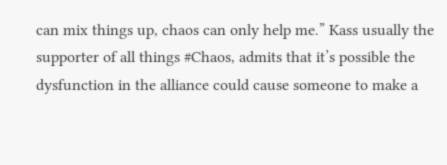can mix things up, chaos can only help me.” Kass usually the supporter of all things #Chaos, admits that it’s possible the dysfunction in the alliance could cause someone to make a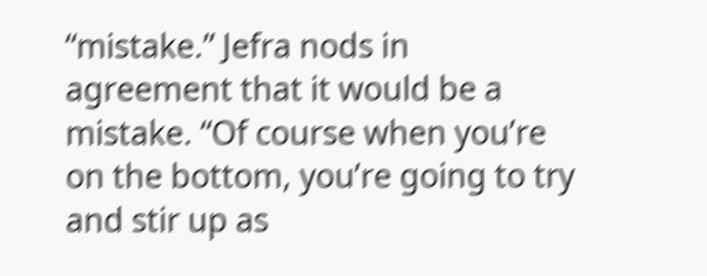“mistake.” Jefra nods in agreement that it would be a mistake. “Of course when you’re on the bottom, you’re going to try and stir up as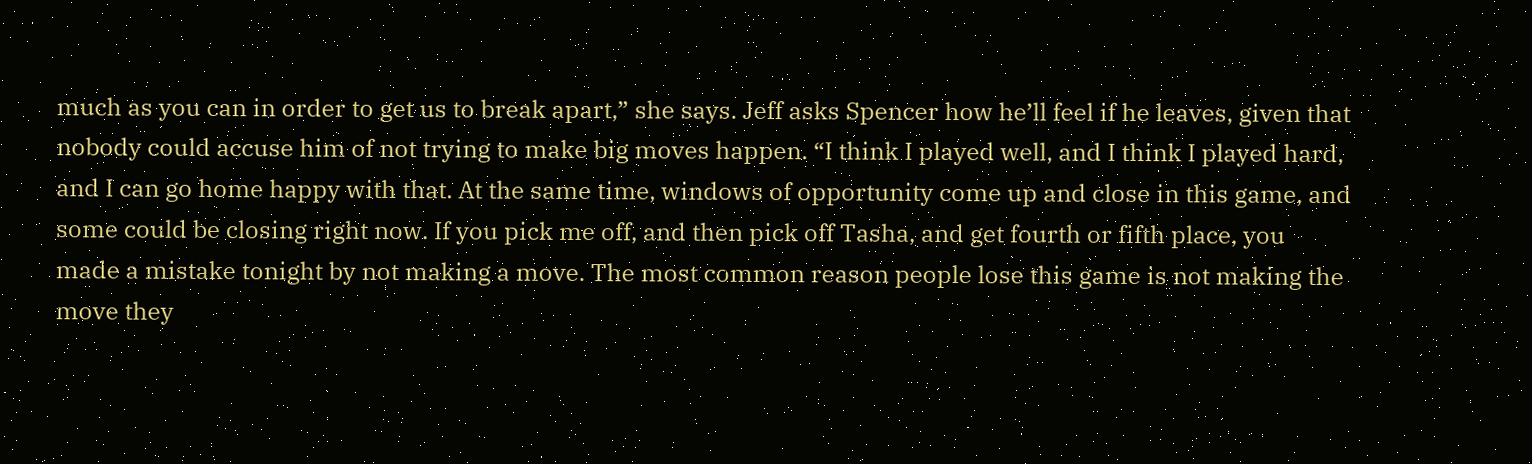much as you can in order to get us to break apart,” she says. Jeff asks Spencer how he’ll feel if he leaves, given that nobody could accuse him of not trying to make big moves happen. “I think I played well, and I think I played hard, and I can go home happy with that. At the same time, windows of opportunity come up and close in this game, and some could be closing right now. If you pick me off, and then pick off Tasha, and get fourth or fifth place, you made a mistake tonight by not making a move. The most common reason people lose this game is not making the move they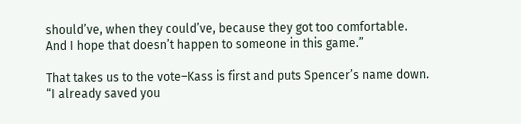should’ve, when they could’ve, because they got too comfortable. And I hope that doesn’t happen to someone in this game.”

That takes us to the vote–Kass is first and puts Spencer’s name down. “I already saved you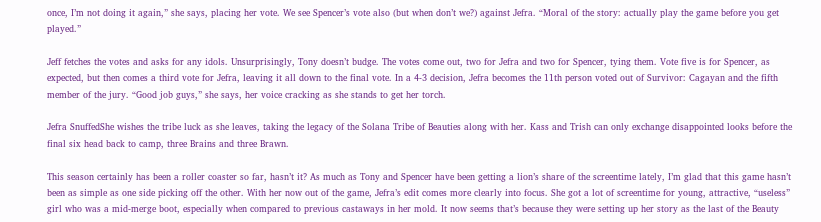once, I’m not doing it again,” she says, placing her vote. We see Spencer’s vote also (but when don’t we?) against Jefra. “Moral of the story: actually play the game before you get played.”

Jeff fetches the votes and asks for any idols. Unsurprisingly, Tony doesn’t budge. The votes come out, two for Jefra and two for Spencer, tying them. Vote five is for Spencer, as expected, but then comes a third vote for Jefra, leaving it all down to the final vote. In a 4-3 decision, Jefra becomes the 11th person voted out of Survivor: Cagayan and the fifth member of the jury. “Good job guys,” she says, her voice cracking as she stands to get her torch.

Jefra SnuffedShe wishes the tribe luck as she leaves, taking the legacy of the Solana Tribe of Beauties along with her. Kass and Trish can only exchange disappointed looks before the final six head back to camp, three Brains and three Brawn.

This season certainly has been a roller coaster so far, hasn’t it? As much as Tony and Spencer have been getting a lion’s share of the screentime lately, I’m glad that this game hasn’t been as simple as one side picking off the other. With her now out of the game, Jefra’s edit comes more clearly into focus. She got a lot of screentime for young, attractive, “useless” girl who was a mid-merge boot, especially when compared to previous castaways in her mold. It now seems that’s because they were setting up her story as the last of the Beauty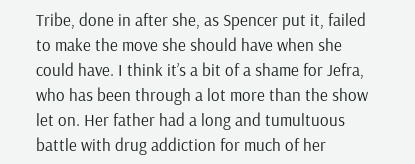Tribe, done in after she, as Spencer put it, failed to make the move she should have when she could have. I think it’s a bit of a shame for Jefra, who has been through a lot more than the show let on. Her father had a long and tumultuous battle with drug addiction for much of her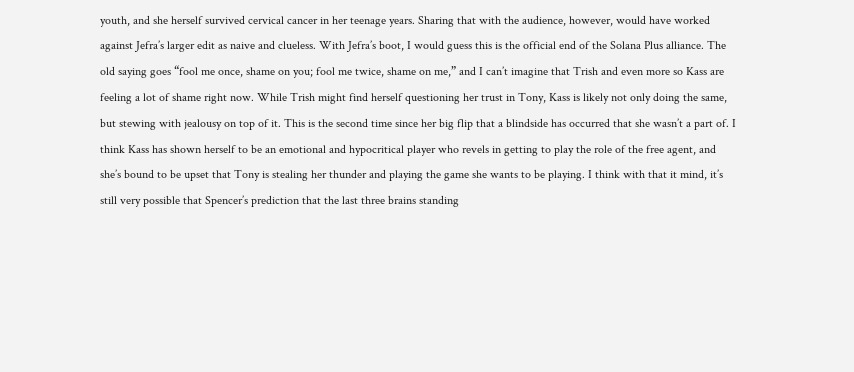youth, and she herself survived cervical cancer in her teenage years. Sharing that with the audience, however, would have worked against Jefra’s larger edit as naive and clueless. With Jefra’s boot, I would guess this is the official end of the Solana Plus alliance. The old saying goes “fool me once, shame on you; fool me twice, shame on me,” and I can’t imagine that Trish and even more so Kass are feeling a lot of shame right now. While Trish might find herself questioning her trust in Tony, Kass is likely not only doing the same, but stewing with jealousy on top of it. This is the second time since her big flip that a blindside has occurred that she wasn’t a part of. I think Kass has shown herself to be an emotional and hypocritical player who revels in getting to play the role of the free agent, and she’s bound to be upset that Tony is stealing her thunder and playing the game she wants to be playing. I think with that it mind, it’s still very possible that Spencer’s prediction that the last three brains standing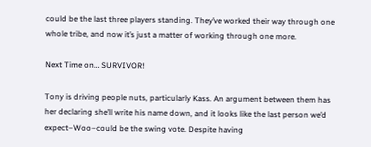could be the last three players standing. They’ve worked their way through one whole tribe, and now it’s just a matter of working through one more.

Next Time on… SURVIVOR!

Tony is driving people nuts, particularly Kass. An argument between them has her declaring she’ll write his name down, and it looks like the last person we’d expect–Woo–could be the swing vote. Despite having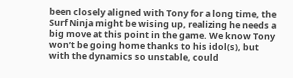been closely aligned with Tony for a long time, the Surf Ninja might be wising up, realizing he needs a big move at this point in the game. We know Tony won’t be going home thanks to his idol(s), but with the dynamics so unstable, could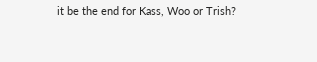it be the end for Kass, Woo or Trish?